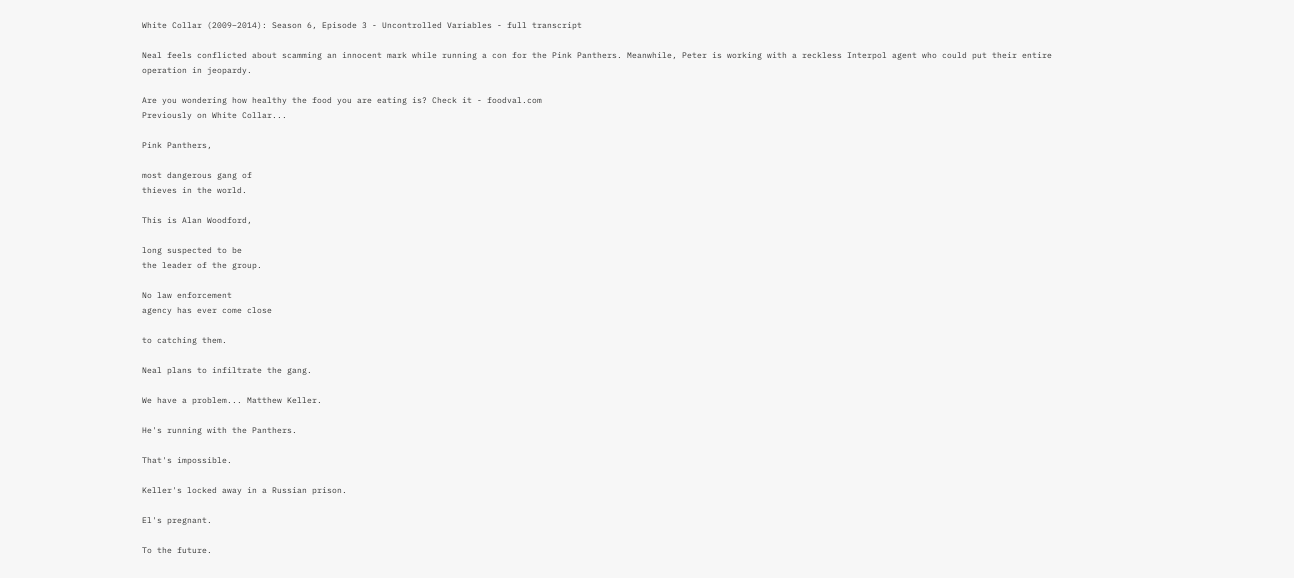White Collar (2009–2014): Season 6, Episode 3 - Uncontrolled Variables - full transcript

Neal feels conflicted about scamming an innocent mark while running a con for the Pink Panthers. Meanwhile, Peter is working with a reckless Interpol agent who could put their entire operation in jeopardy.

Are you wondering how healthy the food you are eating is? Check it - foodval.com
Previously on White Collar...

Pink Panthers,

most dangerous gang of
thieves in the world.

This is Alan Woodford,

long suspected to be
the leader of the group.

No law enforcement
agency has ever come close

to catching them.

Neal plans to infiltrate the gang.

We have a problem... Matthew Keller.

He's running with the Panthers.

That's impossible.

Keller's locked away in a Russian prison.

El's pregnant.

To the future.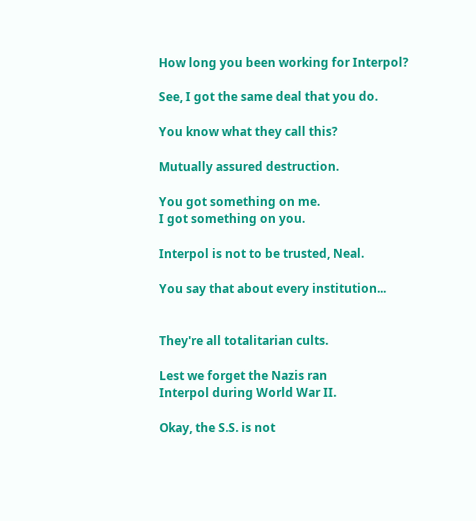How long you been working for Interpol?

See, I got the same deal that you do.

You know what they call this?

Mutually assured destruction.

You got something on me.
I got something on you.

Interpol is not to be trusted, Neal.

You say that about every institution...


They're all totalitarian cults.

Lest we forget the Nazis ran
Interpol during World War II.

Okay, the S.S. is not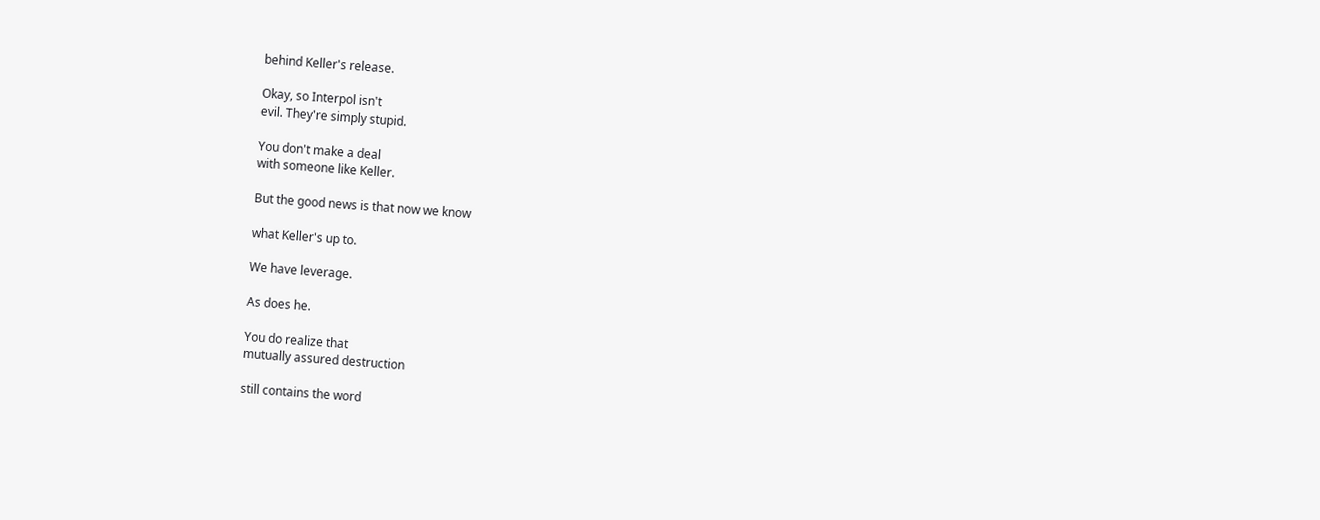behind Keller's release.

Okay, so Interpol isn't
evil. They're simply stupid.

You don't make a deal
with someone like Keller.

But the good news is that now we know

what Keller's up to.

We have leverage.

As does he.

You do realize that
mutually assured destruction

still contains the word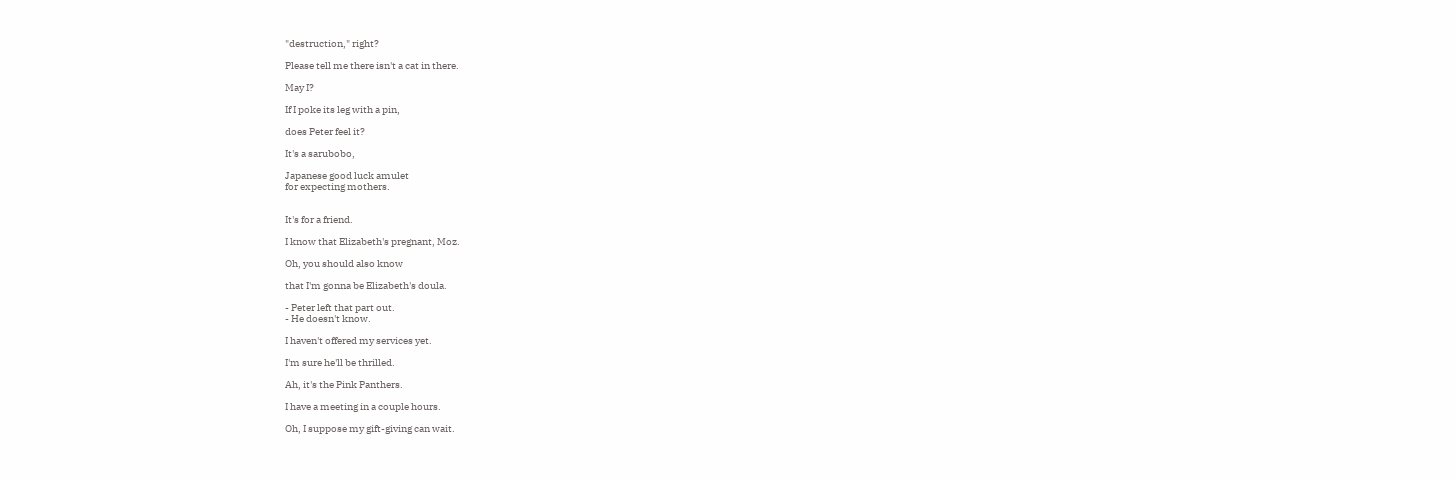"destruction," right?

Please tell me there isn't a cat in there.

May I?

If I poke its leg with a pin,

does Peter feel it?

It's a sarubobo,

Japanese good luck amulet
for expecting mothers.


It's for a friend.

I know that Elizabeth's pregnant, Moz.

Oh, you should also know

that I'm gonna be Elizabeth's doula.

- Peter left that part out.
- He doesn't know.

I haven't offered my services yet.

I'm sure he'll be thrilled.

Ah, it's the Pink Panthers.

I have a meeting in a couple hours.

Oh, I suppose my gift-giving can wait.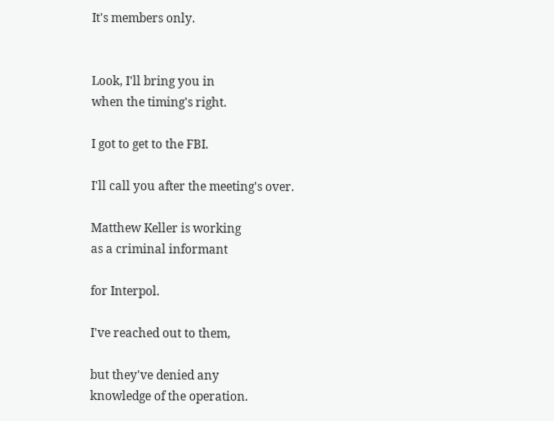It's members only.


Look, I'll bring you in
when the timing's right.

I got to get to the FBI.

I'll call you after the meeting's over.

Matthew Keller is working
as a criminal informant

for Interpol.

I've reached out to them,

but they've denied any
knowledge of the operation.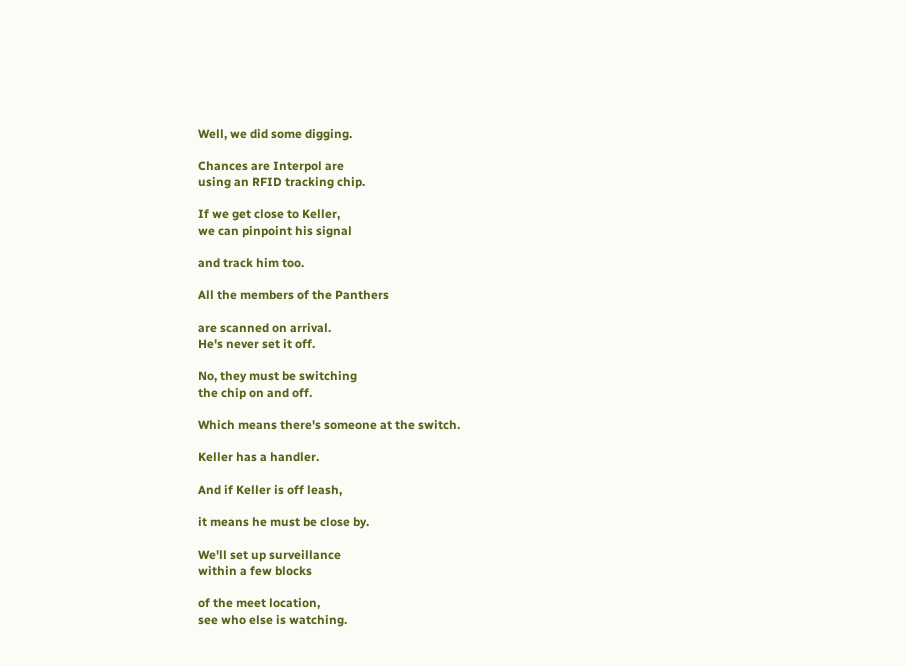Well, we did some digging.

Chances are Interpol are
using an RFID tracking chip.

If we get close to Keller,
we can pinpoint his signal

and track him too.

All the members of the Panthers

are scanned on arrival.
He's never set it off.

No, they must be switching
the chip on and off.

Which means there's someone at the switch.

Keller has a handler.

And if Keller is off leash,

it means he must be close by.

We'll set up surveillance
within a few blocks

of the meet location,
see who else is watching.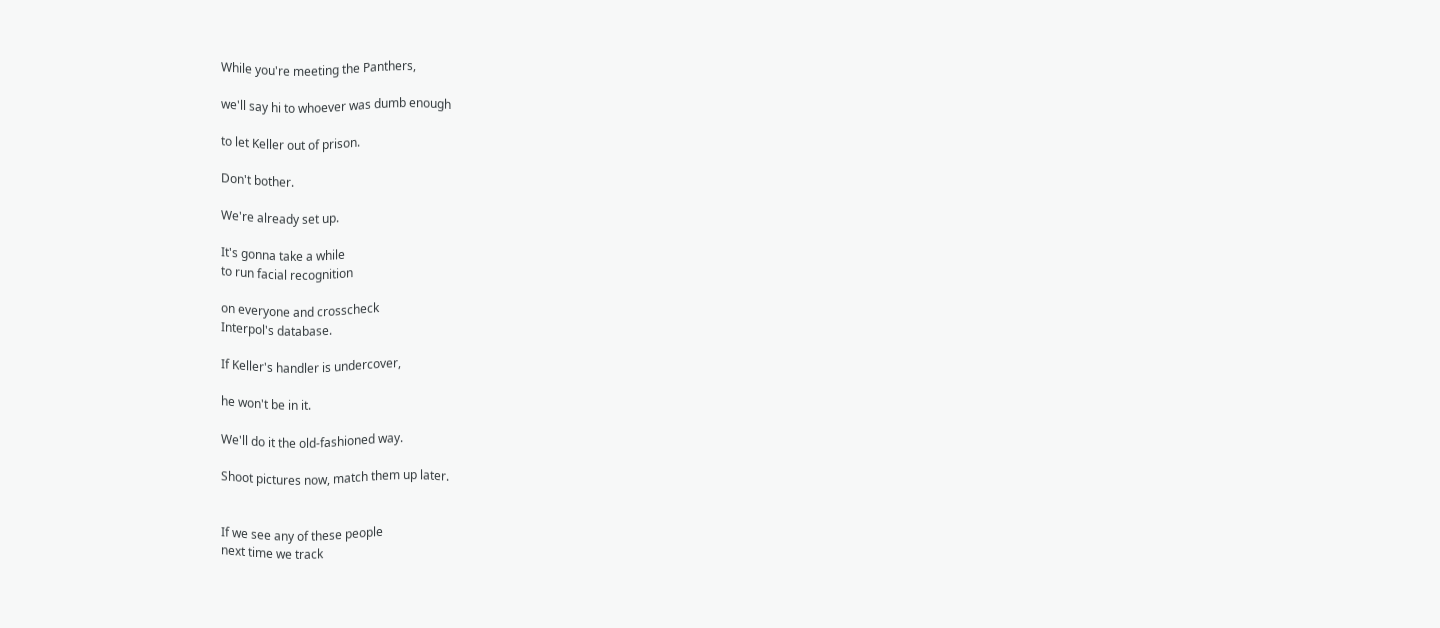While you're meeting the Panthers,

we'll say hi to whoever was dumb enough

to let Keller out of prison.

Don't bother.

We're already set up.

It's gonna take a while
to run facial recognition

on everyone and crosscheck
Interpol's database.

If Keller's handler is undercover,

he won't be in it.

We'll do it the old-fashioned way.

Shoot pictures now, match them up later.


If we see any of these people
next time we track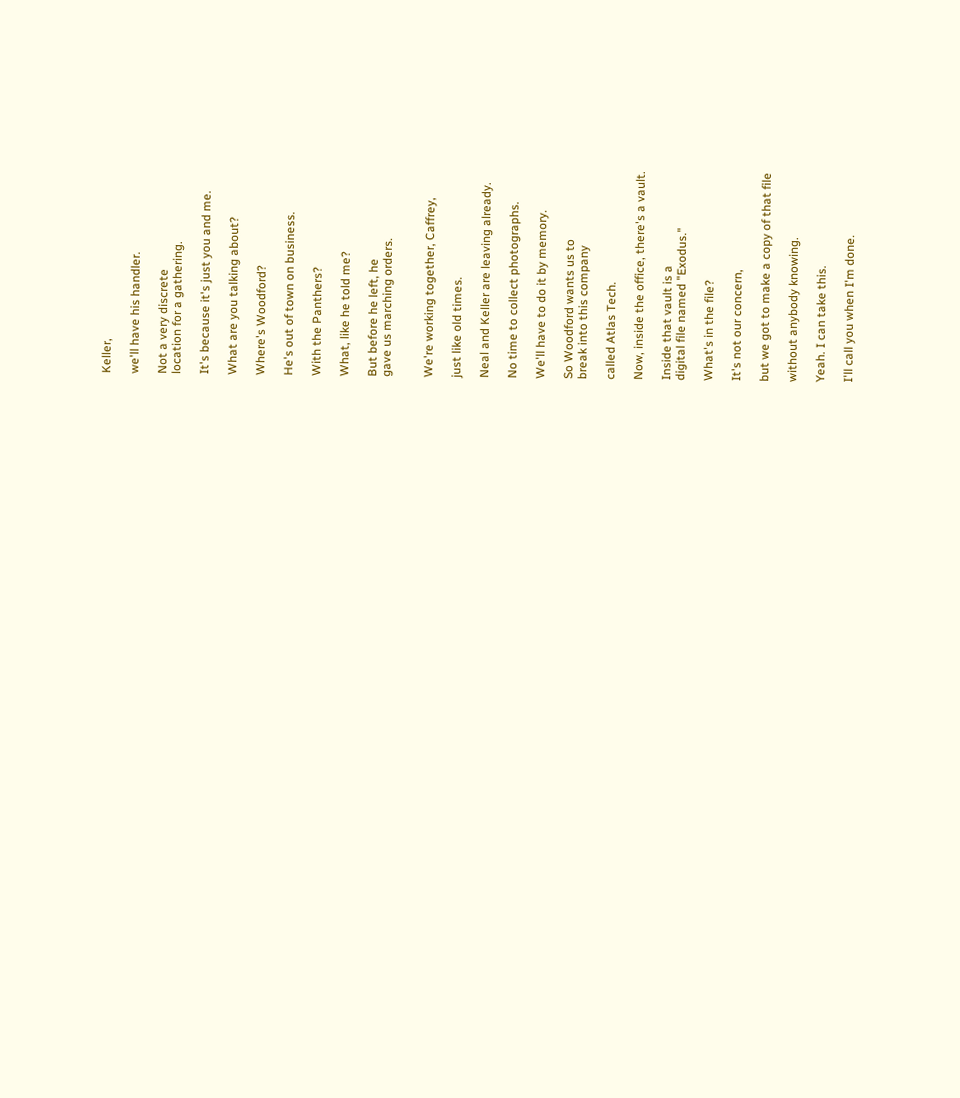Keller,

we'll have his handler.

Not a very discrete
location for a gathering.

It's because it's just you and me.

What are you talking about?

Where's Woodford?

He's out of town on business.

With the Panthers?

What, like he told me?

But before he left, he
gave us marching orders.


We're working together, Caffrey,

just like old times.

Neal and Keller are leaving already.

No time to collect photographs.

We'll have to do it by memory.

So Woodford wants us to
break into this company

called Atlas Tech.

Now, inside the office, there's a vault.

Inside that vault is a
digital file named "Exodus."

What's in the file?

It's not our concern,

but we got to make a copy of that file

without anybody knowing.

Yeah. I can take this.

I'll call you when I'm done.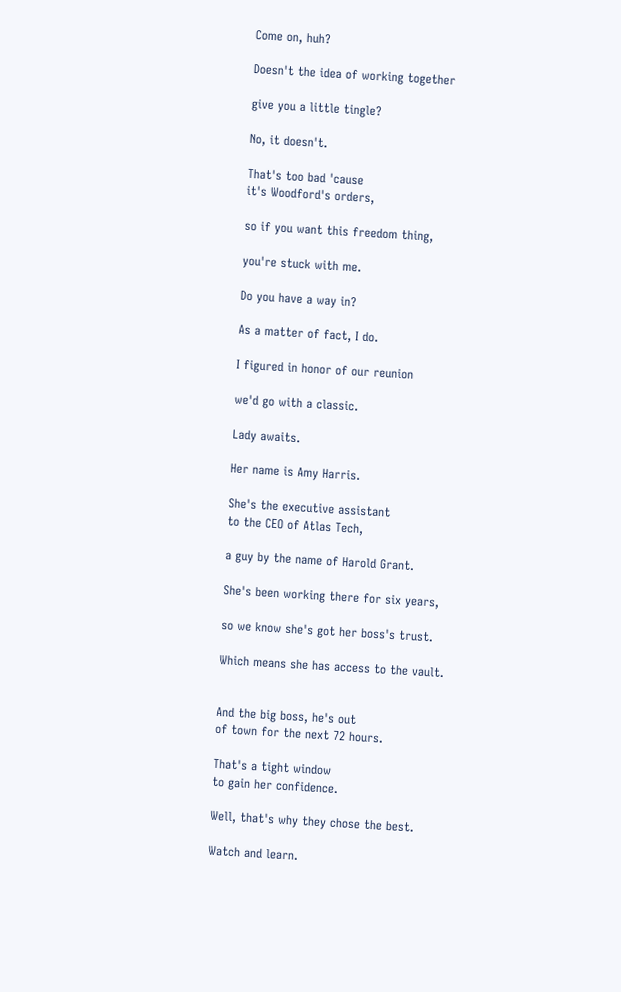Come on, huh?

Doesn't the idea of working together

give you a little tingle?

No, it doesn't.

That's too bad 'cause
it's Woodford's orders,

so if you want this freedom thing,

you're stuck with me.

Do you have a way in?

As a matter of fact, I do.

I figured in honor of our reunion

we'd go with a classic.

Lady awaits.

Her name is Amy Harris.

She's the executive assistant
to the CEO of Atlas Tech,

a guy by the name of Harold Grant.

She's been working there for six years,

so we know she's got her boss's trust.

Which means she has access to the vault.


And the big boss, he's out
of town for the next 72 hours.

That's a tight window
to gain her confidence.

Well, that's why they chose the best.

Watch and learn.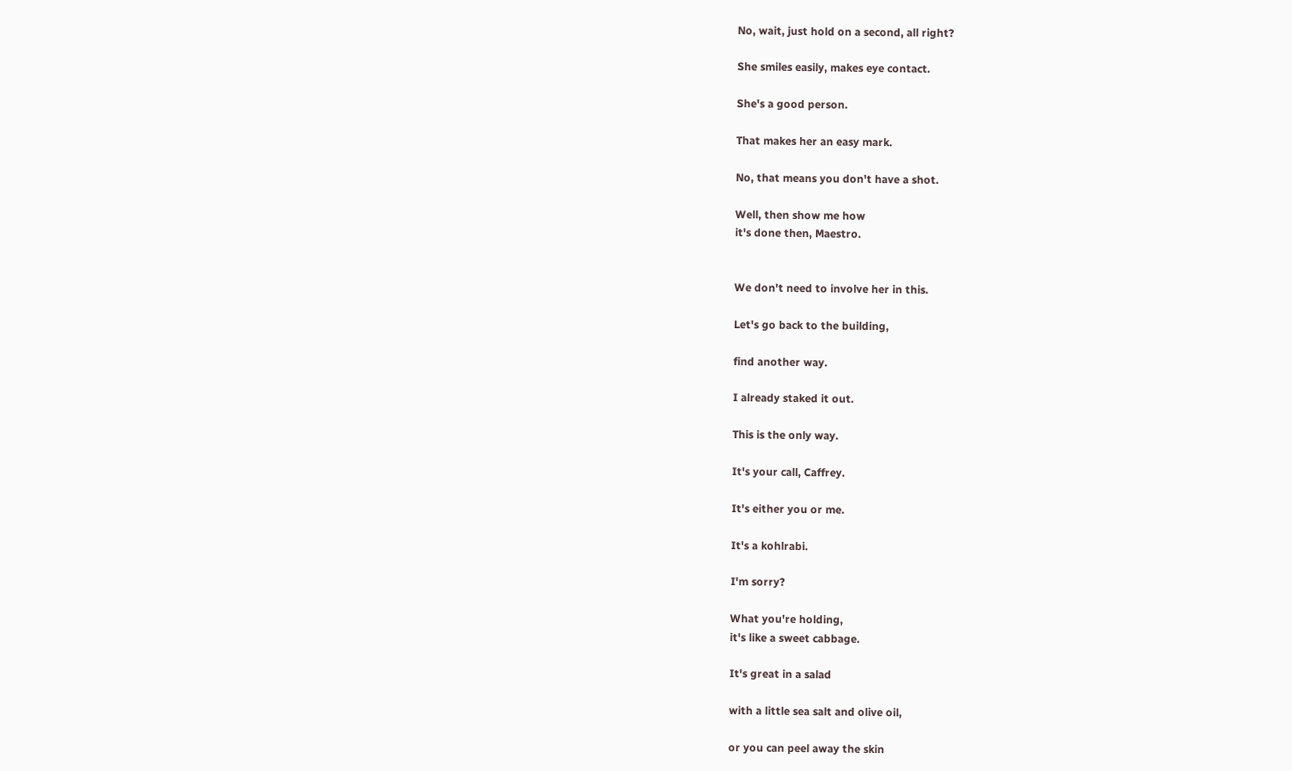No, wait, just hold on a second, all right?

She smiles easily, makes eye contact.

She's a good person.

That makes her an easy mark.

No, that means you don't have a shot.

Well, then show me how
it's done then, Maestro.


We don't need to involve her in this.

Let's go back to the building,

find another way.

I already staked it out.

This is the only way.

It's your call, Caffrey.

It's either you or me.

It's a kohlrabi.

I'm sorry?

What you're holding,
it's like a sweet cabbage.

It's great in a salad

with a little sea salt and olive oil,

or you can peel away the skin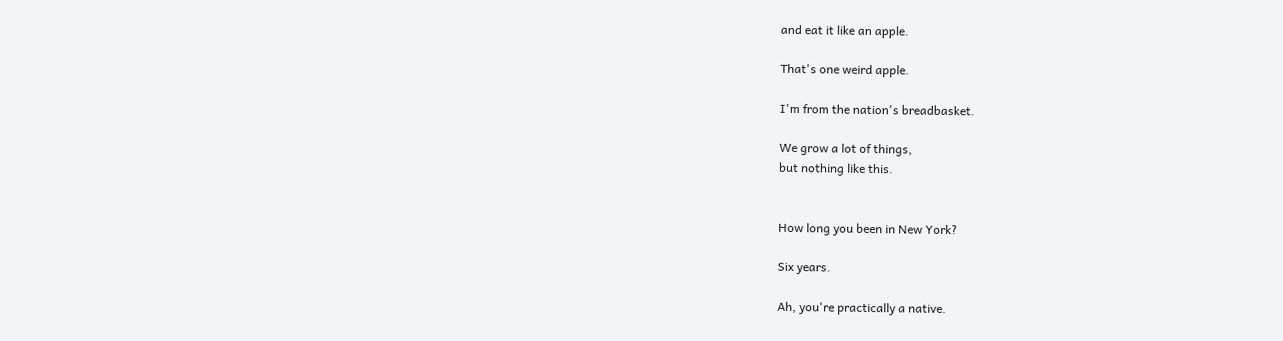and eat it like an apple.

That's one weird apple.

I'm from the nation's breadbasket.

We grow a lot of things,
but nothing like this.


How long you been in New York?

Six years.

Ah, you're practically a native.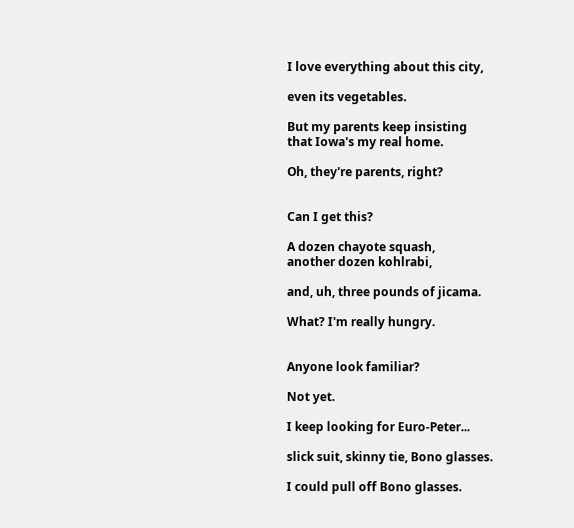I love everything about this city,

even its vegetables.

But my parents keep insisting
that Iowa's my real home.

Oh, they're parents, right?


Can I get this?

A dozen chayote squash,
another dozen kohlrabi,

and, uh, three pounds of jicama.

What? I'm really hungry.


Anyone look familiar?

Not yet.

I keep looking for Euro-Peter...

slick suit, skinny tie, Bono glasses.

I could pull off Bono glasses.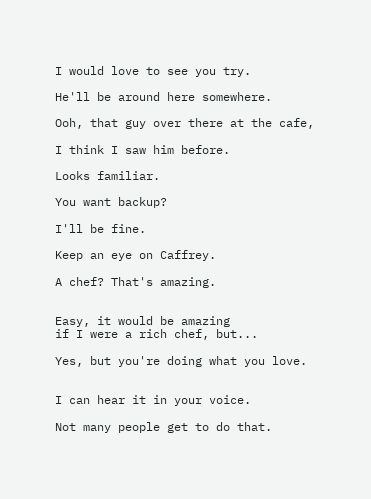I would love to see you try.

He'll be around here somewhere.

Ooh, that guy over there at the cafe,

I think I saw him before.

Looks familiar.

You want backup?

I'll be fine.

Keep an eye on Caffrey.

A chef? That's amazing.


Easy, it would be amazing
if I were a rich chef, but...

Yes, but you're doing what you love.


I can hear it in your voice.

Not many people get to do that.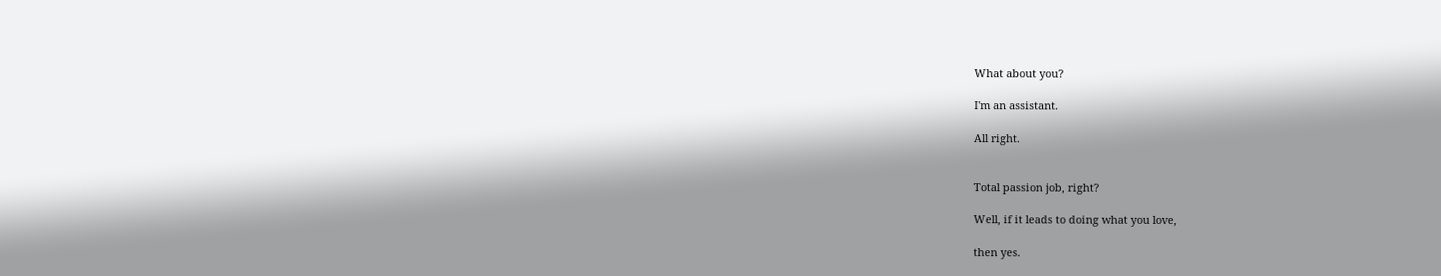What about you?

I'm an assistant.

All right.


Total passion job, right?

Well, if it leads to doing what you love,

then yes.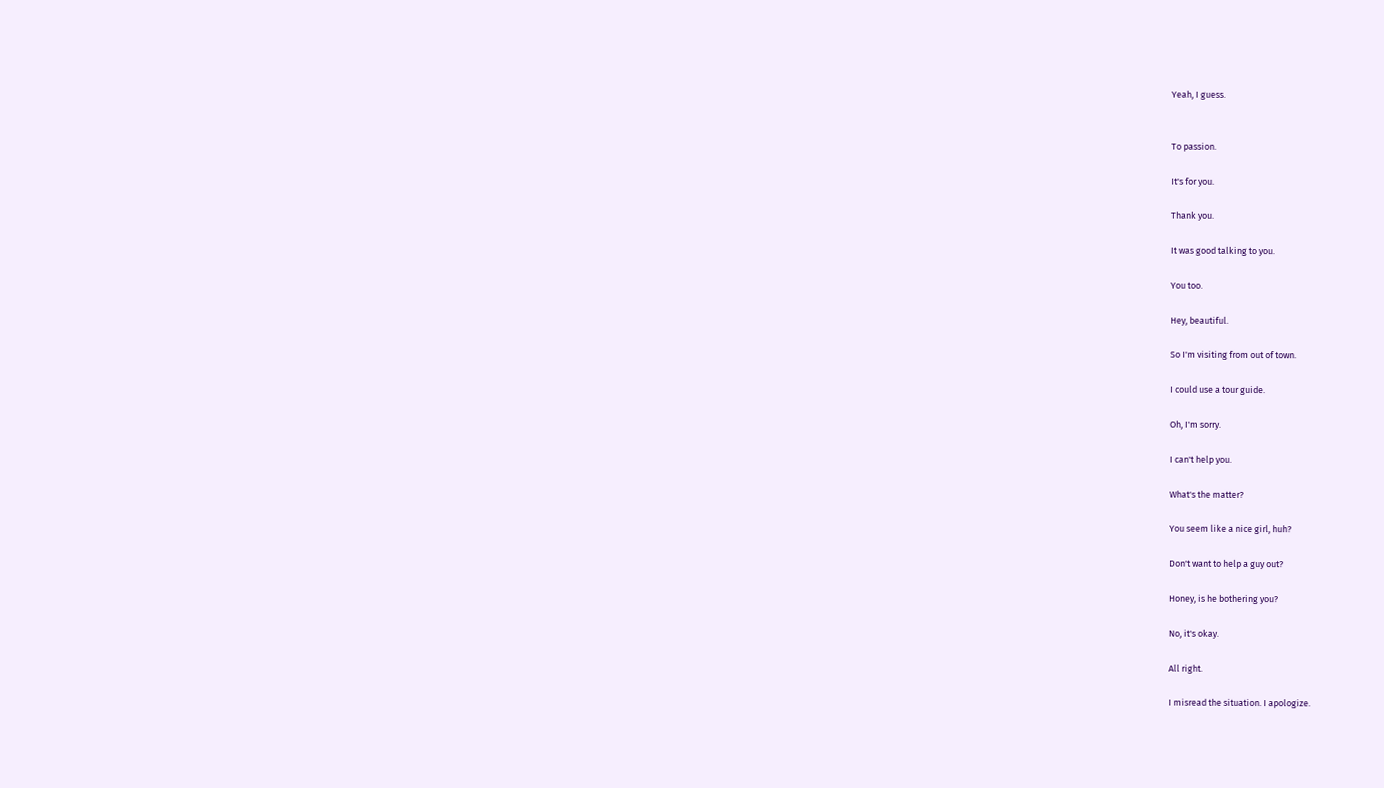Yeah, I guess.


To passion.

It's for you.

Thank you.

It was good talking to you.

You too.

Hey, beautiful.

So I'm visiting from out of town.

I could use a tour guide.

Oh, I'm sorry.

I can't help you.

What's the matter?

You seem like a nice girl, huh?

Don't want to help a guy out?

Honey, is he bothering you?

No, it's okay.

All right.

I misread the situation. I apologize.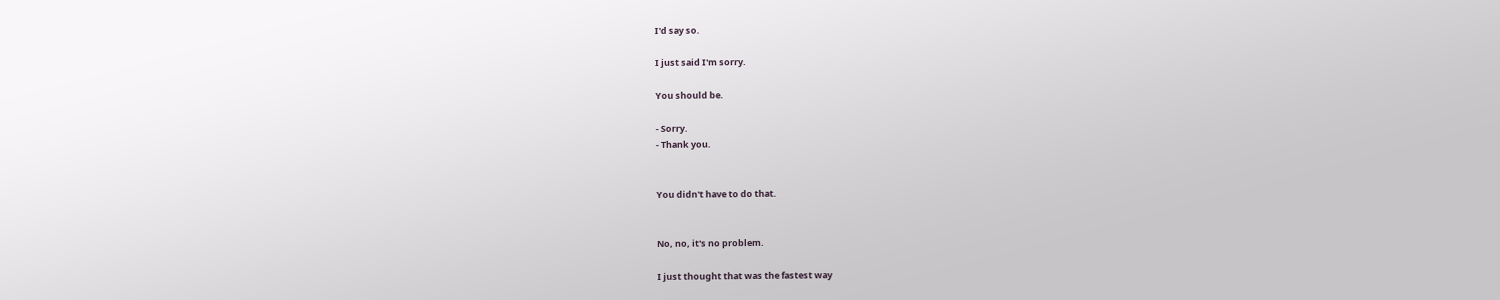I'd say so.

I just said I'm sorry.

You should be.

- Sorry.
- Thank you.


You didn't have to do that.


No, no, it's no problem.

I just thought that was the fastest way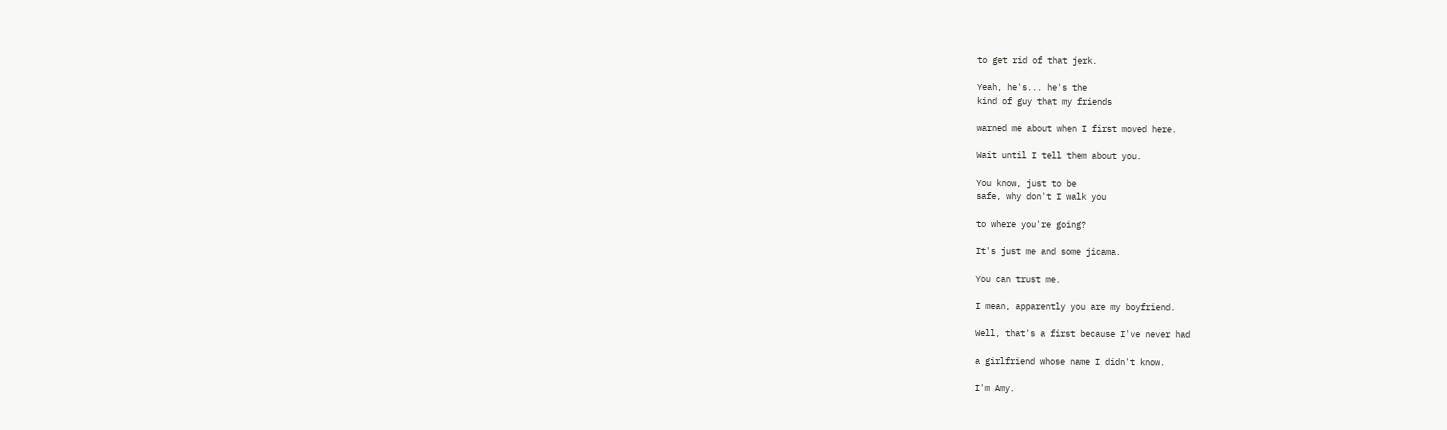to get rid of that jerk.

Yeah, he's... he's the
kind of guy that my friends

warned me about when I first moved here.

Wait until I tell them about you.

You know, just to be
safe, why don't I walk you

to where you're going?

It's just me and some jicama.

You can trust me.

I mean, apparently you are my boyfriend.

Well, that's a first because I've never had

a girlfriend whose name I didn't know.

I'm Amy.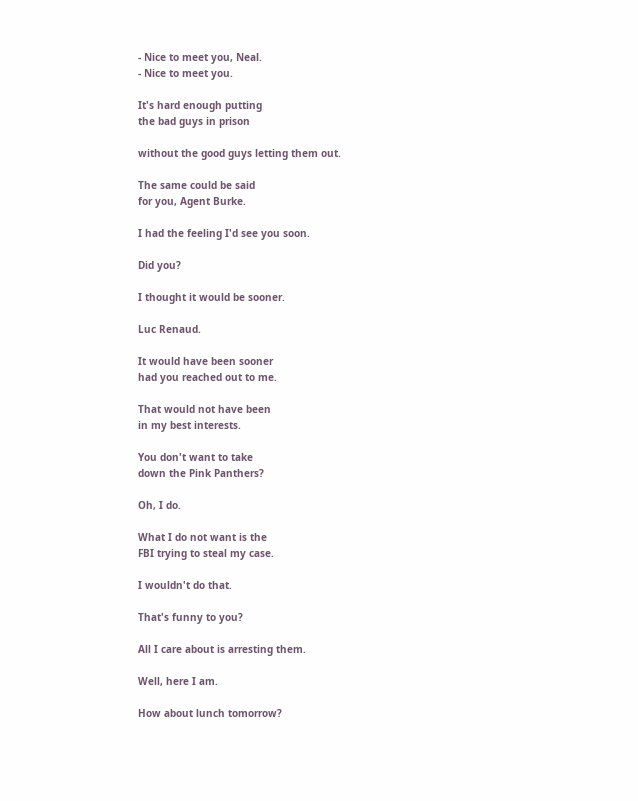- Nice to meet you, Neal.
- Nice to meet you.

It's hard enough putting
the bad guys in prison

without the good guys letting them out.

The same could be said
for you, Agent Burke.

I had the feeling I'd see you soon.

Did you?

I thought it would be sooner.

Luc Renaud.

It would have been sooner
had you reached out to me.

That would not have been
in my best interests.

You don't want to take
down the Pink Panthers?

Oh, I do.

What I do not want is the
FBI trying to steal my case.

I wouldn't do that.

That's funny to you?

All I care about is arresting them.

Well, here I am.

How about lunch tomorrow?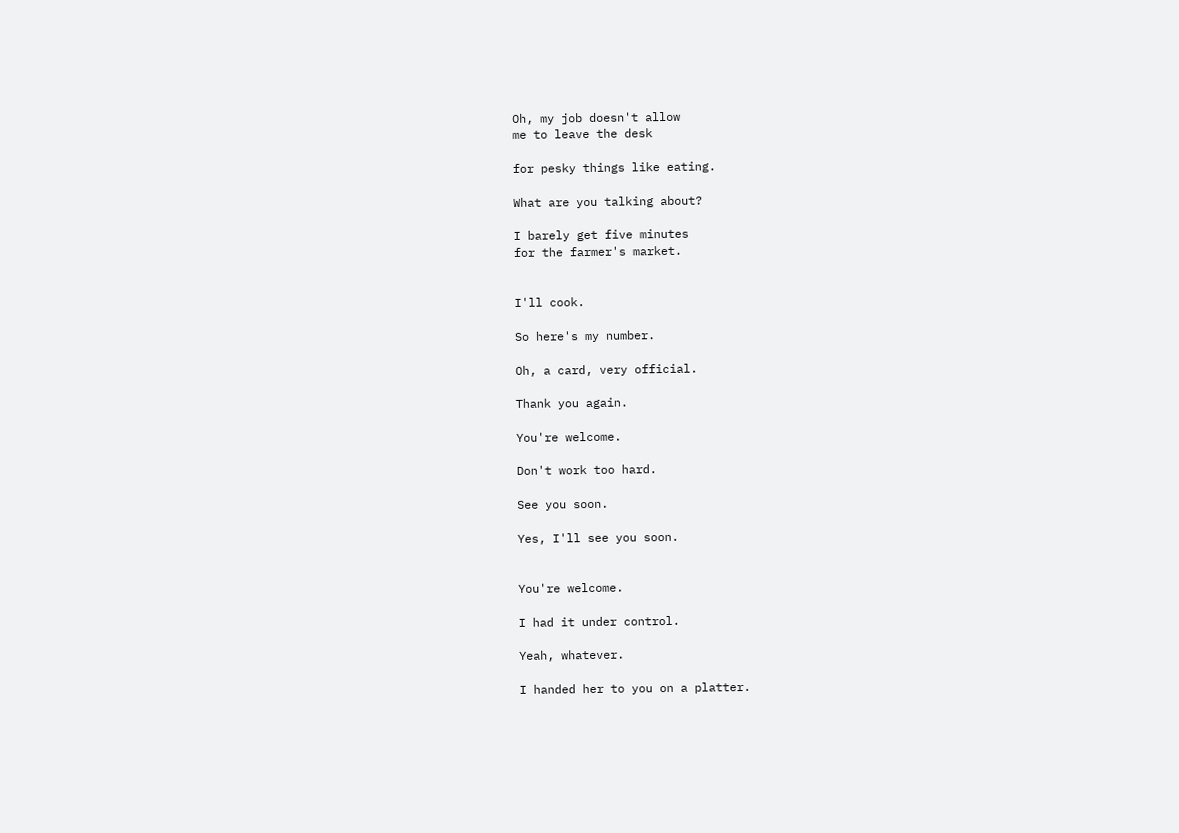Oh, my job doesn't allow
me to leave the desk

for pesky things like eating.

What are you talking about?

I barely get five minutes
for the farmer's market.


I'll cook.

So here's my number.

Oh, a card, very official.

Thank you again.

You're welcome.

Don't work too hard.

See you soon.

Yes, I'll see you soon.


You're welcome.

I had it under control.

Yeah, whatever.

I handed her to you on a platter.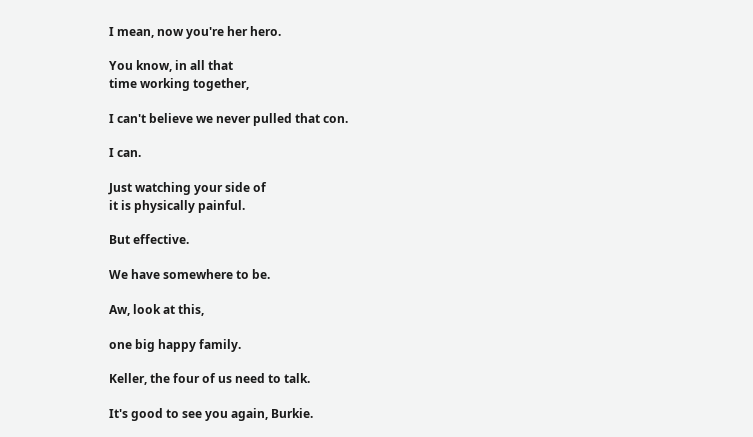I mean, now you're her hero.

You know, in all that
time working together,

I can't believe we never pulled that con.

I can.

Just watching your side of
it is physically painful.

But effective.

We have somewhere to be.

Aw, look at this,

one big happy family.

Keller, the four of us need to talk.

It's good to see you again, Burkie.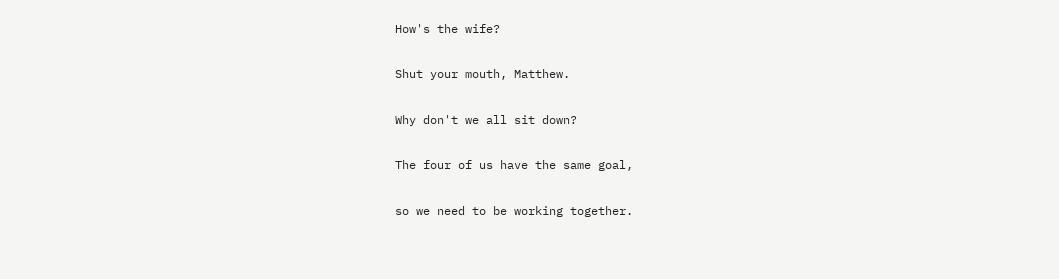How's the wife?

Shut your mouth, Matthew.

Why don't we all sit down?

The four of us have the same goal,

so we need to be working together.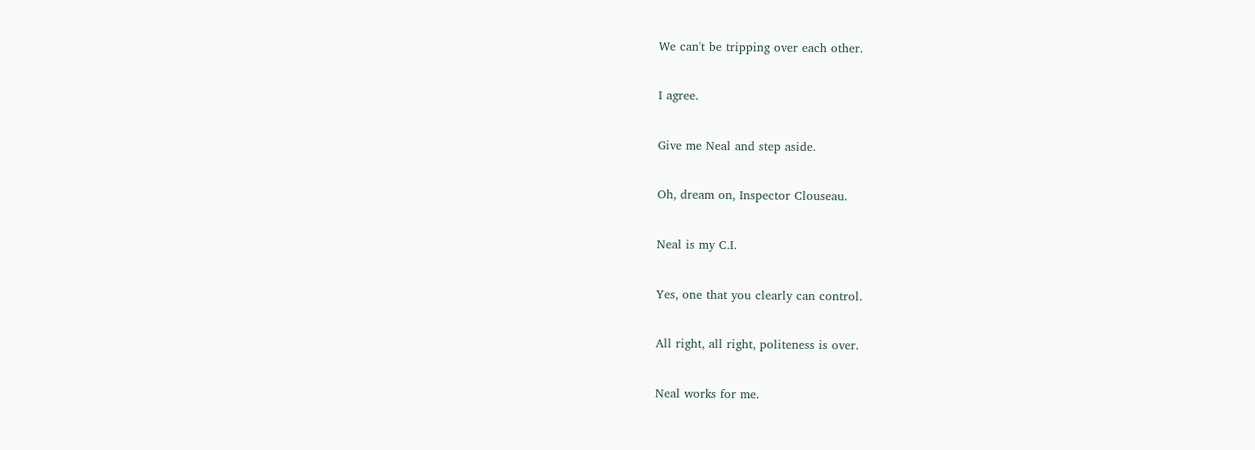We can't be tripping over each other.

I agree.

Give me Neal and step aside.

Oh, dream on, Inspector Clouseau.

Neal is my C.I.

Yes, one that you clearly can control.

All right, all right, politeness is over.

Neal works for me.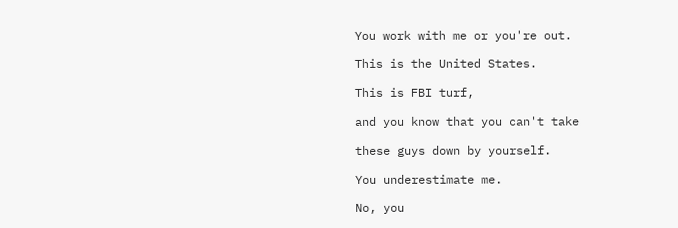You work with me or you're out.

This is the United States.

This is FBI turf,

and you know that you can't take

these guys down by yourself.

You underestimate me.

No, you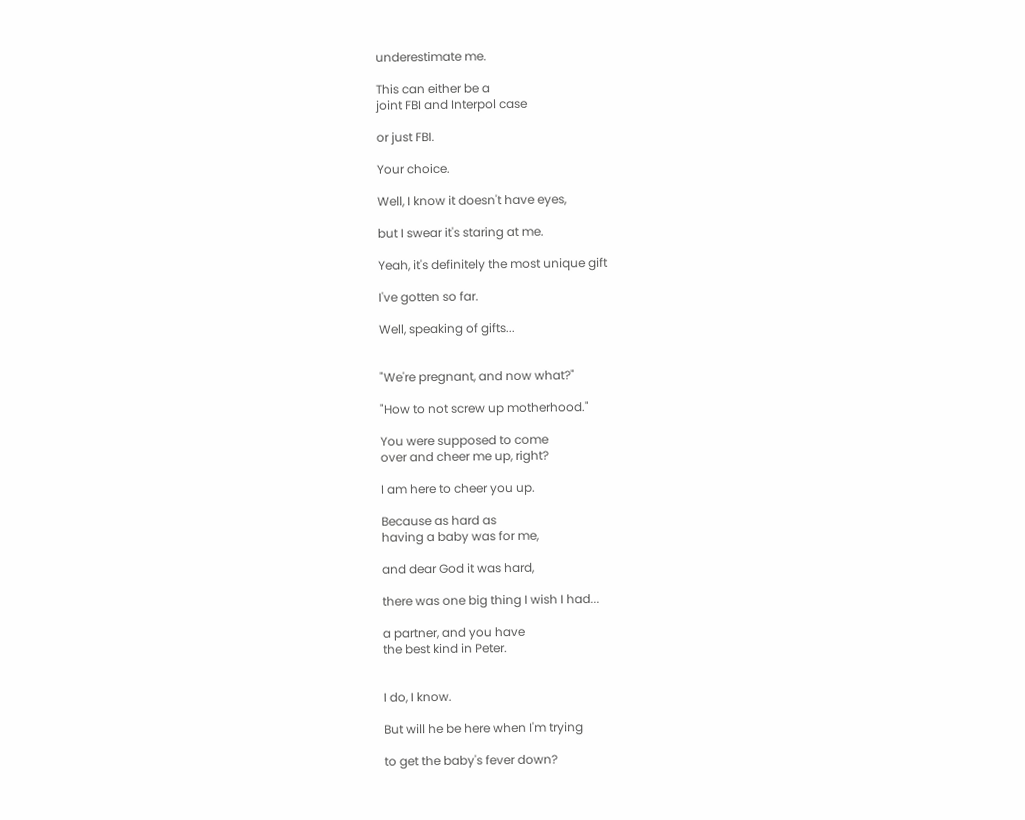underestimate me.

This can either be a
joint FBI and Interpol case

or just FBI.

Your choice.

Well, I know it doesn't have eyes,

but I swear it's staring at me.

Yeah, it's definitely the most unique gift

I've gotten so far.

Well, speaking of gifts...


"We're pregnant, and now what?"

"How to not screw up motherhood."

You were supposed to come
over and cheer me up, right?

I am here to cheer you up.

Because as hard as
having a baby was for me,

and dear God it was hard,

there was one big thing I wish I had...

a partner, and you have
the best kind in Peter.


I do, I know.

But will he be here when I'm trying

to get the baby's fever down?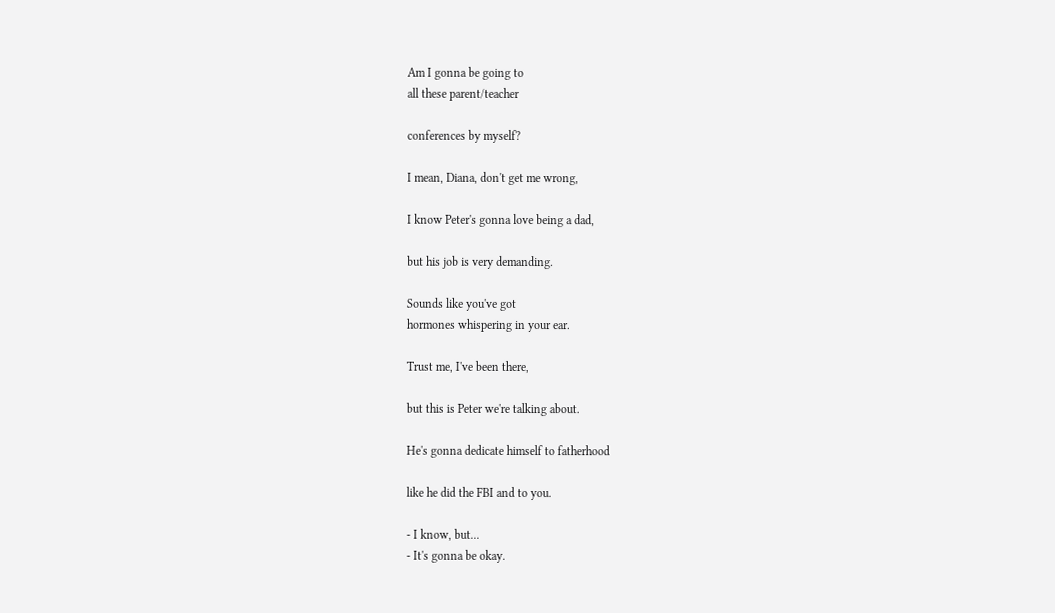Am I gonna be going to
all these parent/teacher

conferences by myself?

I mean, Diana, don't get me wrong,

I know Peter's gonna love being a dad,

but his job is very demanding.

Sounds like you've got
hormones whispering in your ear.

Trust me, I've been there,

but this is Peter we're talking about.

He's gonna dedicate himself to fatherhood

like he did the FBI and to you.

- I know, but...
- It's gonna be okay.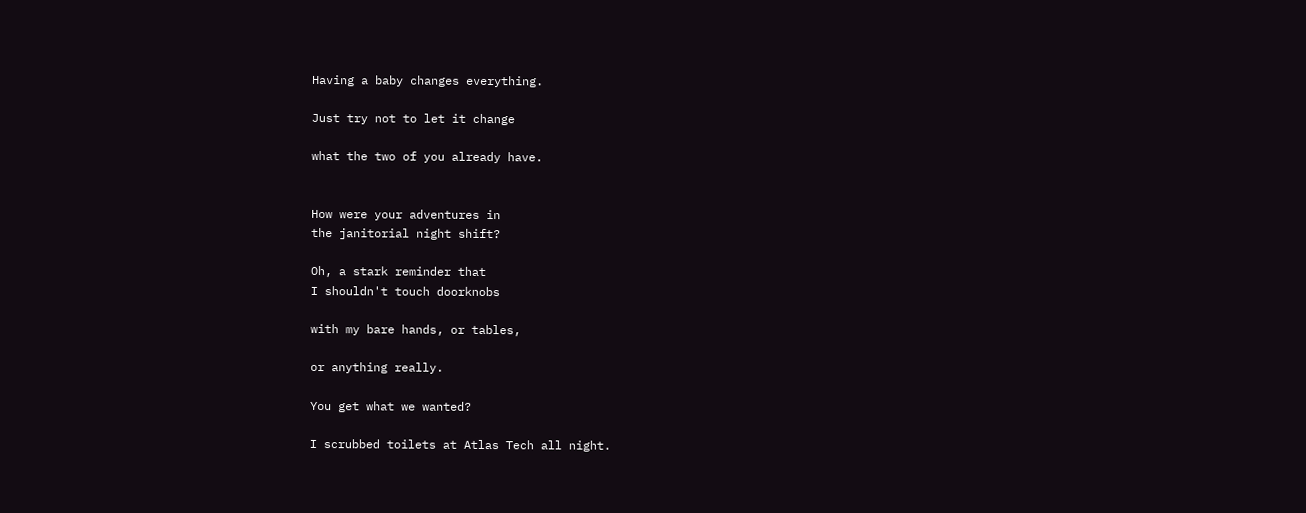Having a baby changes everything.

Just try not to let it change

what the two of you already have.


How were your adventures in
the janitorial night shift?

Oh, a stark reminder that
I shouldn't touch doorknobs

with my bare hands, or tables,

or anything really.

You get what we wanted?

I scrubbed toilets at Atlas Tech all night.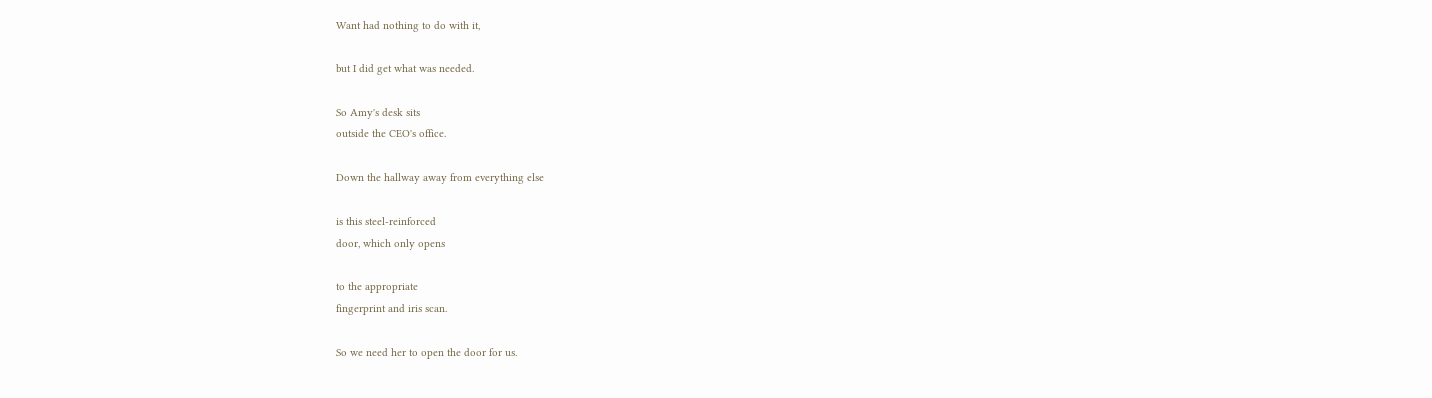Want had nothing to do with it,

but I did get what was needed.

So Amy's desk sits
outside the CEO's office.

Down the hallway away from everything else

is this steel-reinforced
door, which only opens

to the appropriate
fingerprint and iris scan.

So we need her to open the door for us.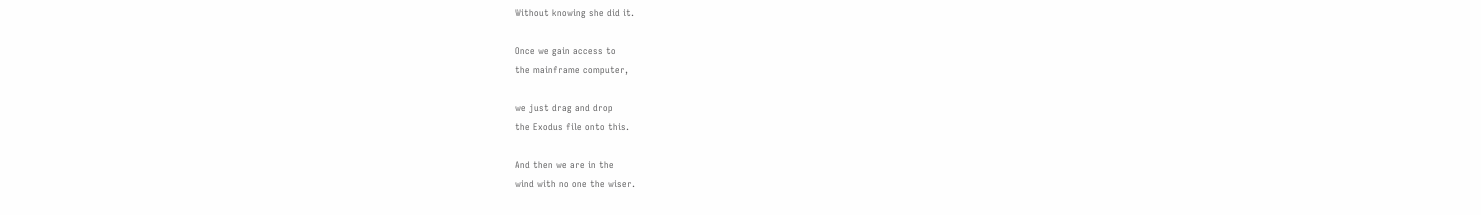Without knowing she did it.

Once we gain access to
the mainframe computer,

we just drag and drop
the Exodus file onto this.

And then we are in the
wind with no one the wiser.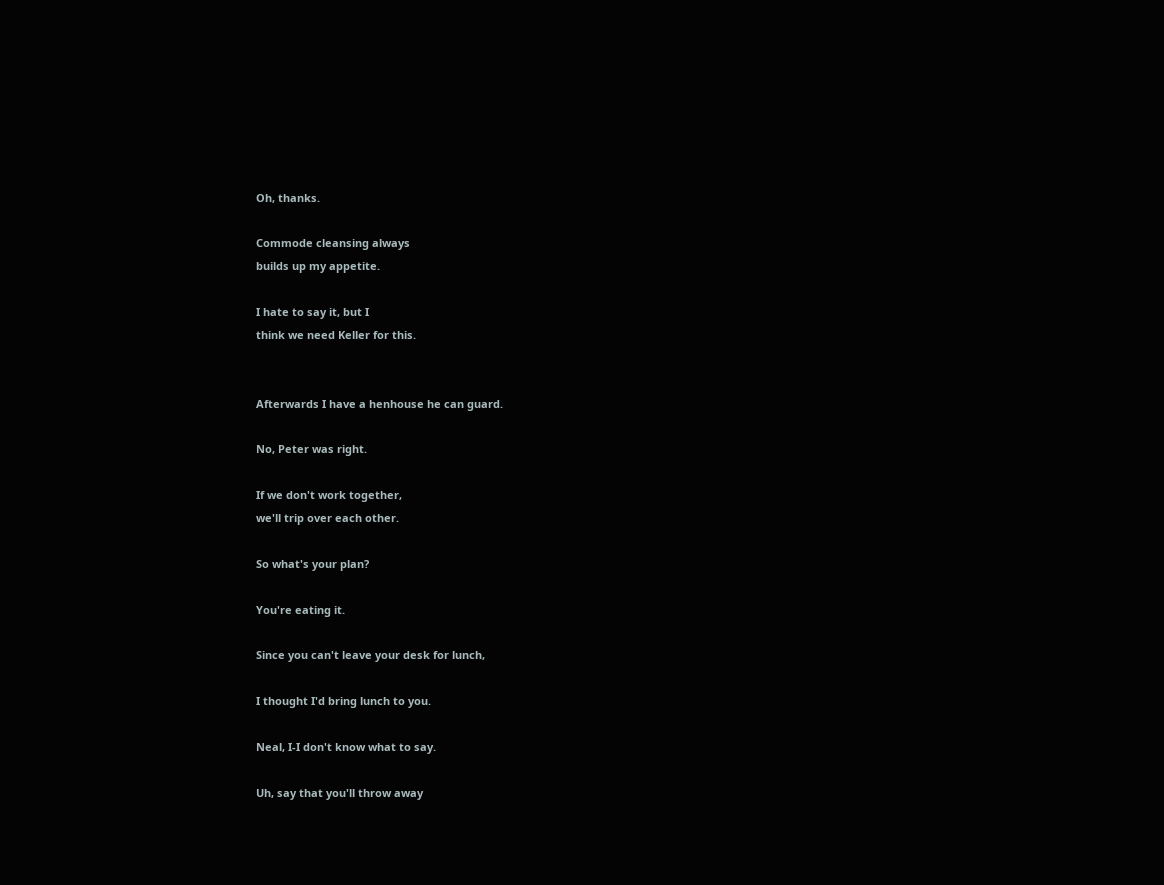Oh, thanks.

Commode cleansing always
builds up my appetite.

I hate to say it, but I
think we need Keller for this.


Afterwards I have a henhouse he can guard.

No, Peter was right.

If we don't work together,
we'll trip over each other.

So what's your plan?

You're eating it.

Since you can't leave your desk for lunch,

I thought I'd bring lunch to you.

Neal, I-I don't know what to say.

Uh, say that you'll throw away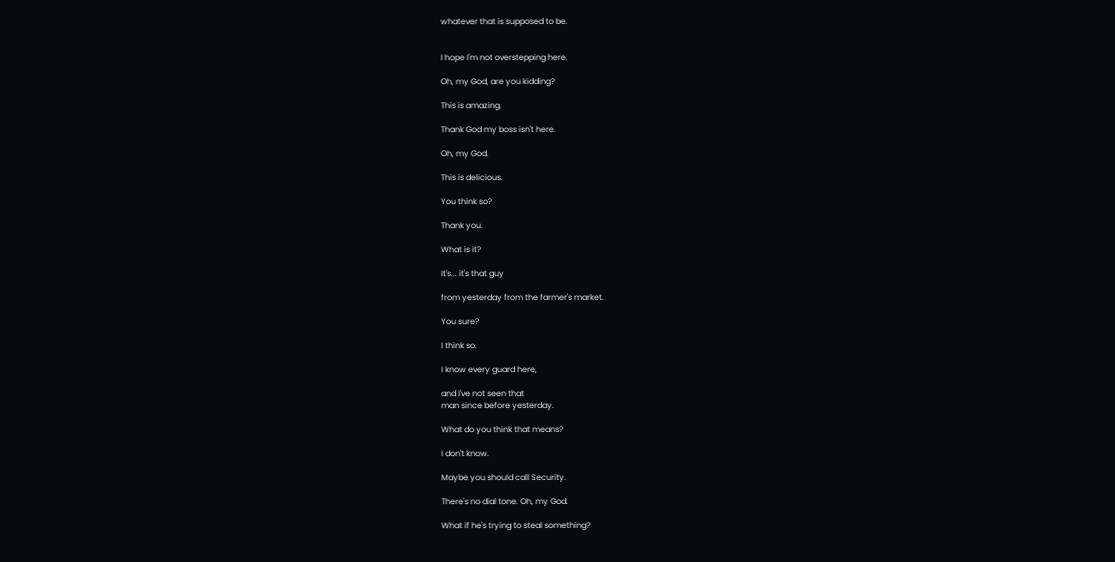whatever that is supposed to be.


I hope I'm not overstepping here.

Oh, my God, are you kidding?

This is amazing.

Thank God my boss isn't here.

Oh, my God.

This is delicious.

You think so?

Thank you.

What is it?

It's... it's that guy

from yesterday from the farmer's market.

You sure?

I think so.

I know every guard here,

and I've not seen that
man since before yesterday.

What do you think that means?

I don't know.

Maybe you should call Security.

There's no dial tone. Oh, my God.

What if he's trying to steal something?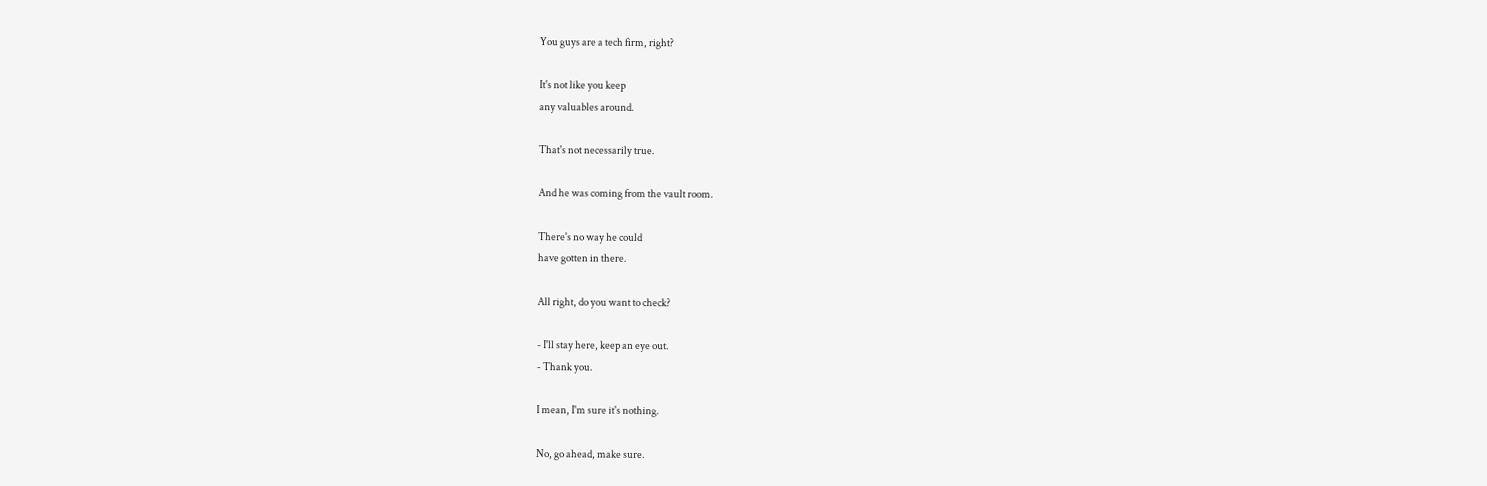You guys are a tech firm, right?

It's not like you keep
any valuables around.

That's not necessarily true.

And he was coming from the vault room.

There's no way he could
have gotten in there.

All right, do you want to check?

- I'll stay here, keep an eye out.
- Thank you.

I mean, I'm sure it's nothing.

No, go ahead, make sure.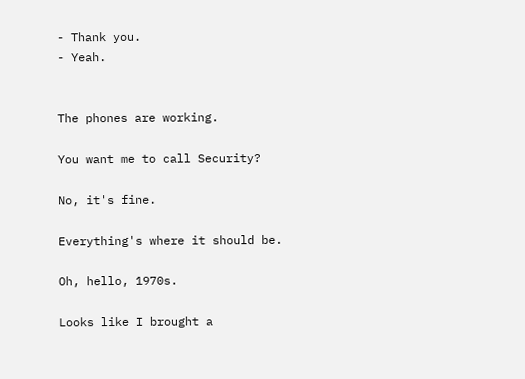- Thank you.
- Yeah.


The phones are working.

You want me to call Security?

No, it's fine.

Everything's where it should be.

Oh, hello, 1970s.

Looks like I brought a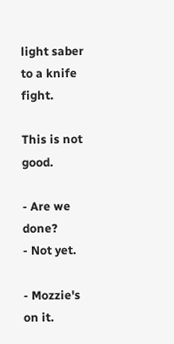light saber to a knife fight.

This is not good.

- Are we done?
- Not yet.

- Mozzie's on it.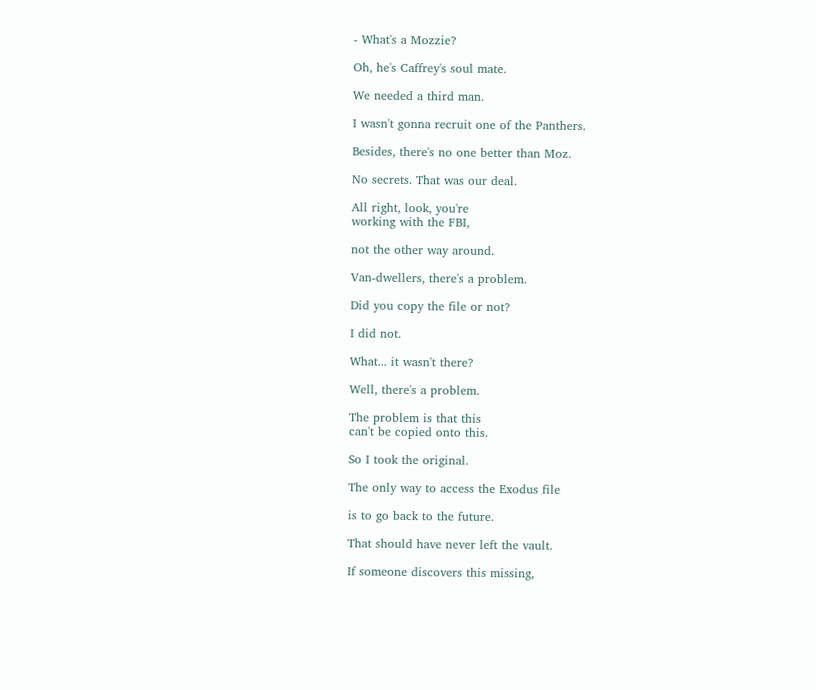- What's a Mozzie?

Oh, he's Caffrey's soul mate.

We needed a third man.

I wasn't gonna recruit one of the Panthers.

Besides, there's no one better than Moz.

No secrets. That was our deal.

All right, look, you're
working with the FBI,

not the other way around.

Van-dwellers, there's a problem.

Did you copy the file or not?

I did not.

What... it wasn't there?

Well, there's a problem.

The problem is that this
can't be copied onto this.

So I took the original.

The only way to access the Exodus file

is to go back to the future.

That should have never left the vault.

If someone discovers this missing,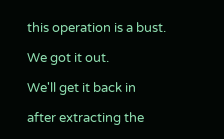this operation is a bust.

We got it out.

We'll get it back in

after extracting the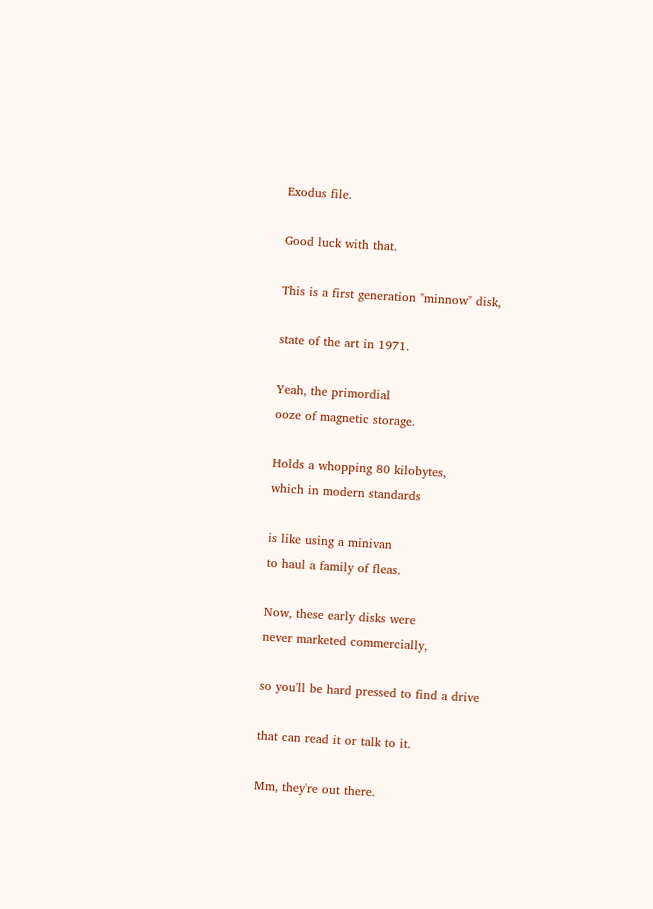Exodus file.

Good luck with that.

This is a first generation "minnow" disk,

state of the art in 1971.

Yeah, the primordial
ooze of magnetic storage.

Holds a whopping 80 kilobytes,
which in modern standards

is like using a minivan
to haul a family of fleas.

Now, these early disks were
never marketed commercially,

so you'll be hard pressed to find a drive

that can read it or talk to it.

Mm, they're out there.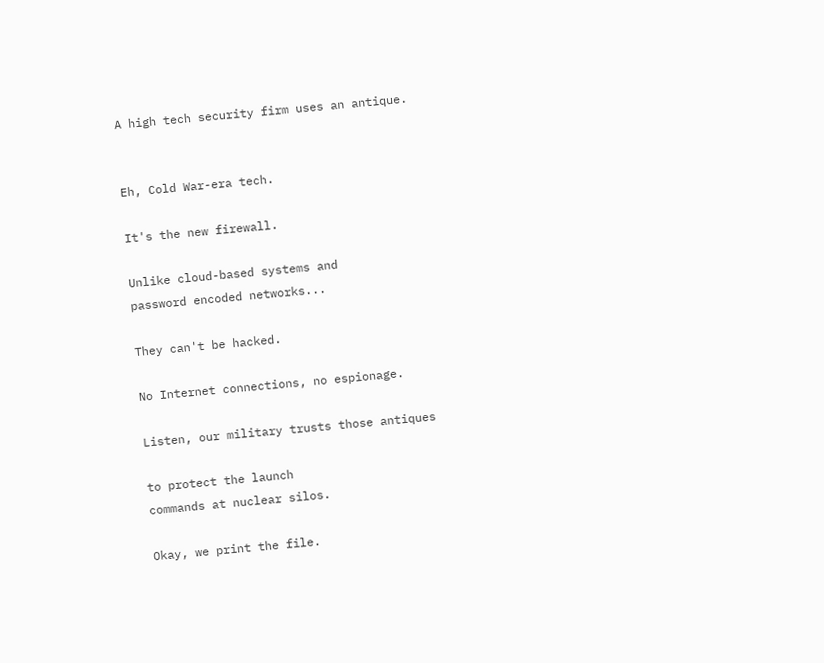A high tech security firm uses an antique.


Eh, Cold War-era tech.

It's the new firewall.

Unlike cloud-based systems and
password encoded networks...

They can't be hacked.

No Internet connections, no espionage.

Listen, our military trusts those antiques

to protect the launch
commands at nuclear silos.

Okay, we print the file.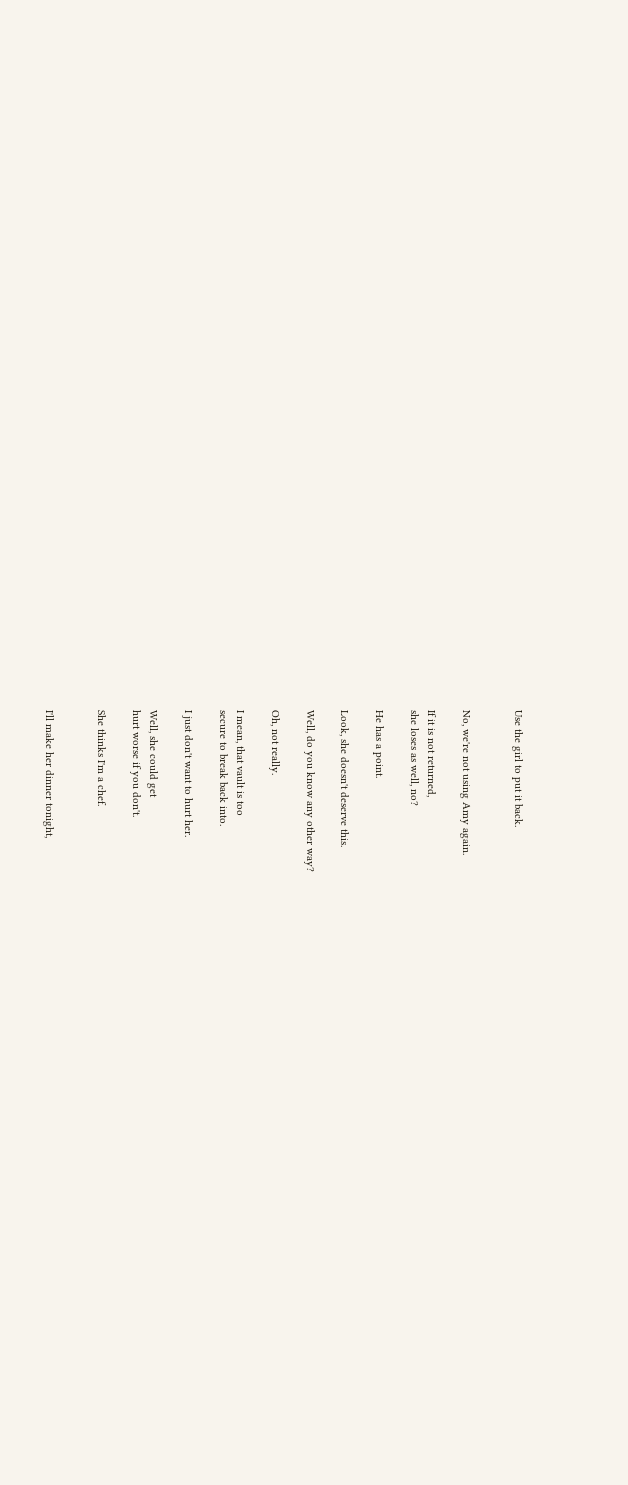Use the girl to put it back.


No, we're not using Amy again.

If it is not returned,
she loses as well, no?

He has a point.

Look, she doesn't deserve this.

Well, do you know any other way?

Oh, not really.

I mean, that vault is too
secure to break back into.

I just don't want to hurt her.

Well, she could get
hurt worse if you don't.

She thinks I'm a chef.


I'll make her dinner tonight,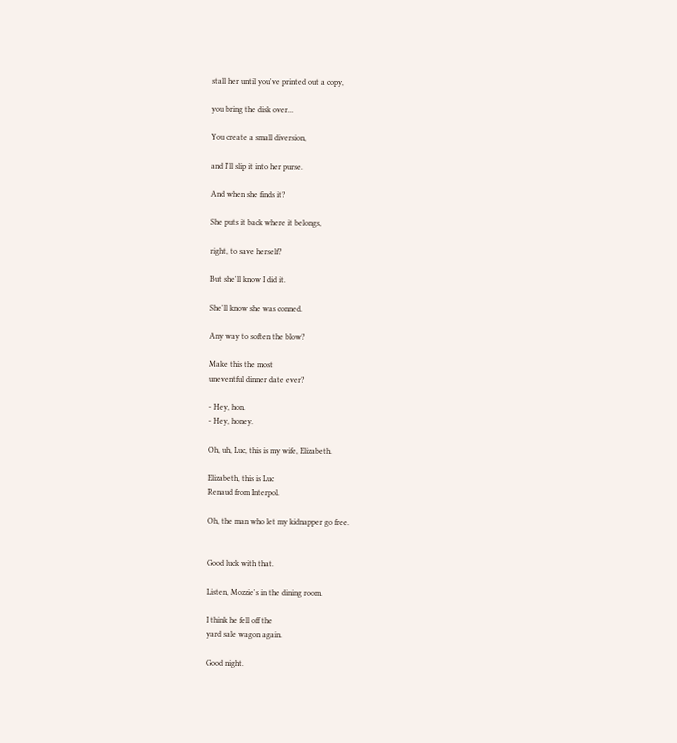stall her until you've printed out a copy,

you bring the disk over...

You create a small diversion,

and I'll slip it into her purse.

And when she finds it?

She puts it back where it belongs,

right, to save herself?

But she'll know I did it.

She'll know she was conned.

Any way to soften the blow?

Make this the most
uneventful dinner date ever?

- Hey, hon.
- Hey, honey.

Oh, uh, Luc, this is my wife, Elizabeth.

Elizabeth, this is Luc
Renaud from Interpol.

Oh, the man who let my kidnapper go free.


Good luck with that.

Listen, Mozzie's in the dining room.

I think he fell off the
yard sale wagon again.

Good night.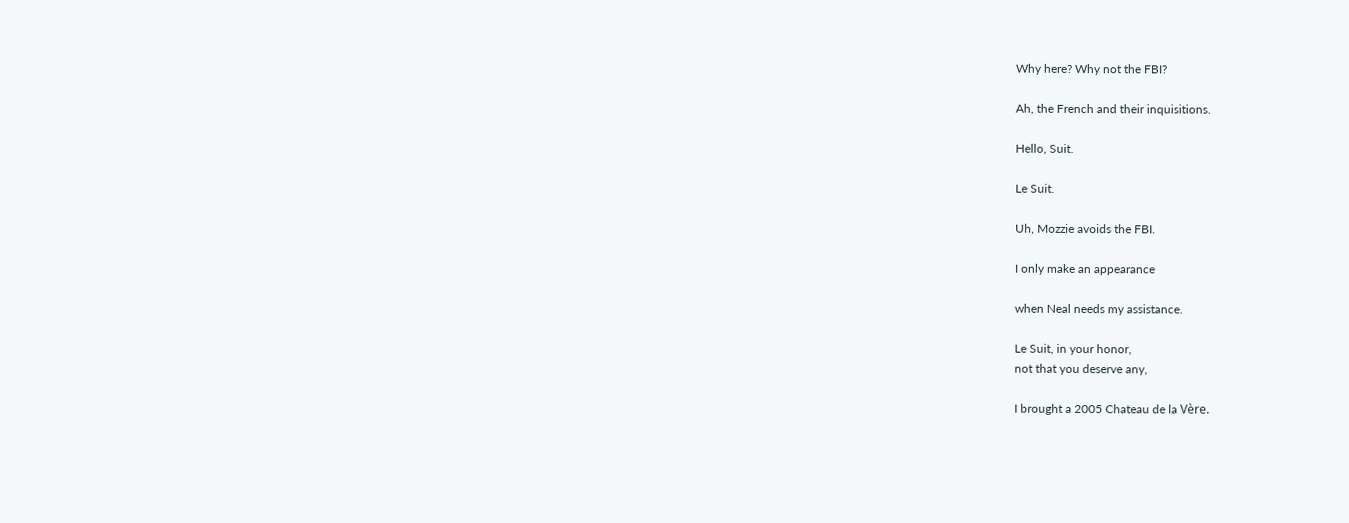Why here? Why not the FBI?

Ah, the French and their inquisitions.

Hello, Suit.

Le Suit.

Uh, Mozzie avoids the FBI.

I only make an appearance

when Neal needs my assistance.

Le Suit, in your honor,
not that you deserve any,

I brought a 2005 Chateau de la Vère.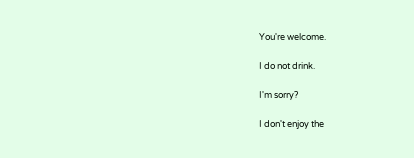You're welcome.

I do not drink.

I'm sorry?

I don't enjoy the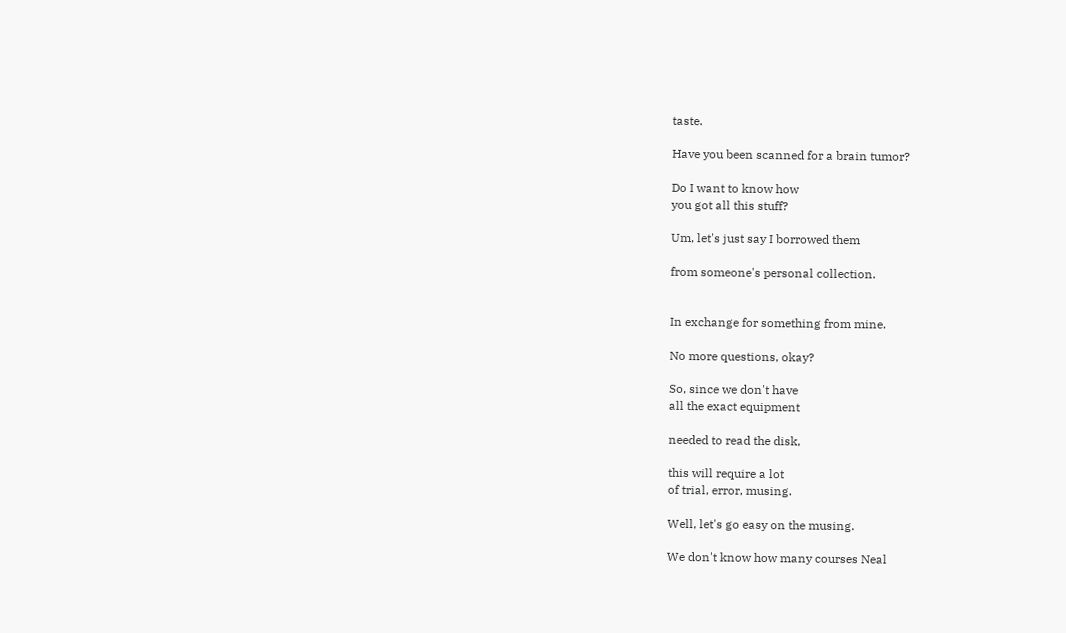taste.

Have you been scanned for a brain tumor?

Do I want to know how
you got all this stuff?

Um, let's just say I borrowed them

from someone's personal collection.


In exchange for something from mine.

No more questions, okay?

So, since we don't have
all the exact equipment

needed to read the disk,

this will require a lot
of trial, error, musing.

Well, let's go easy on the musing.

We don't know how many courses Neal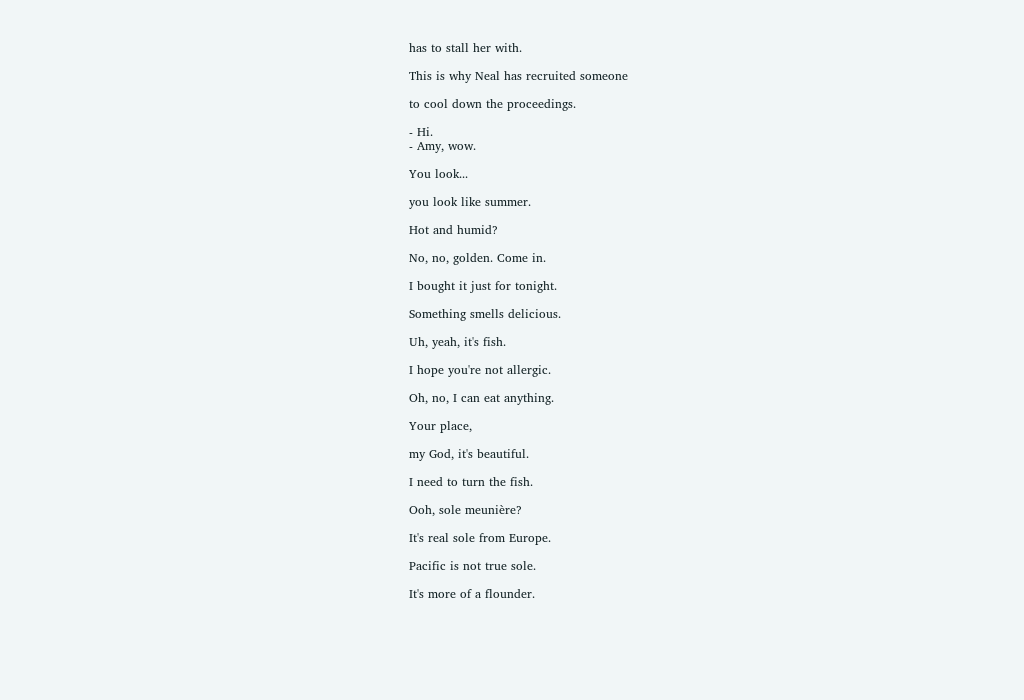has to stall her with.

This is why Neal has recruited someone

to cool down the proceedings.

- Hi.
- Amy, wow.

You look...

you look like summer.

Hot and humid?

No, no, golden. Come in.

I bought it just for tonight.

Something smells delicious.

Uh, yeah, it's fish.

I hope you're not allergic.

Oh, no, I can eat anything.

Your place,

my God, it's beautiful.

I need to turn the fish.

Ooh, sole meunière?

It's real sole from Europe.

Pacific is not true sole.

It's more of a flounder.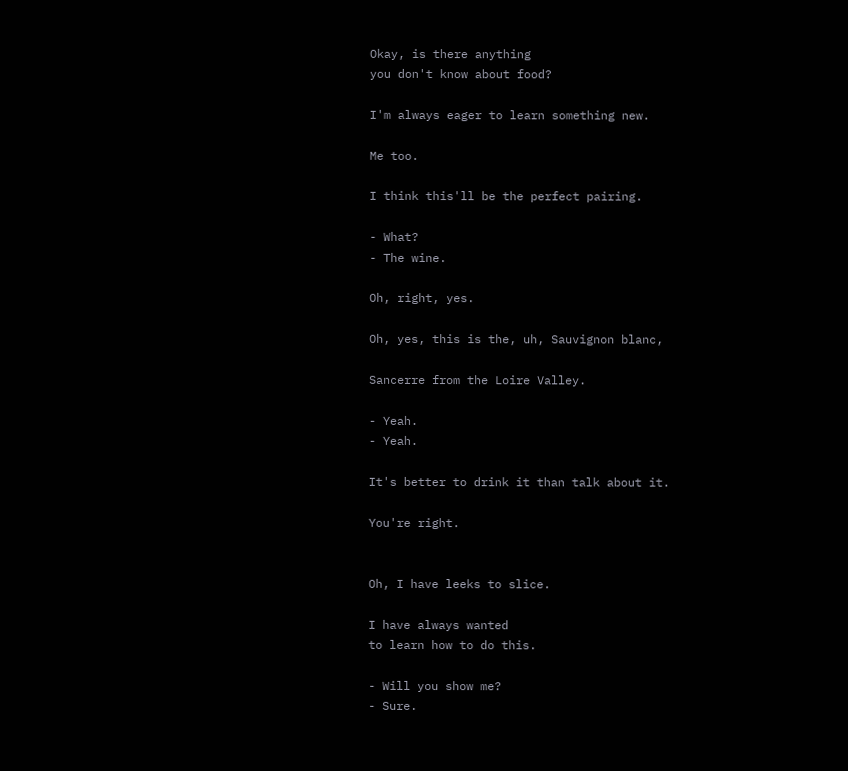Okay, is there anything
you don't know about food?

I'm always eager to learn something new.

Me too.

I think this'll be the perfect pairing.

- What?
- The wine.

Oh, right, yes.

Oh, yes, this is the, uh, Sauvignon blanc,

Sancerre from the Loire Valley.

- Yeah.
- Yeah.

It's better to drink it than talk about it.

You're right.


Oh, I have leeks to slice.

I have always wanted
to learn how to do this.

- Will you show me?
- Sure.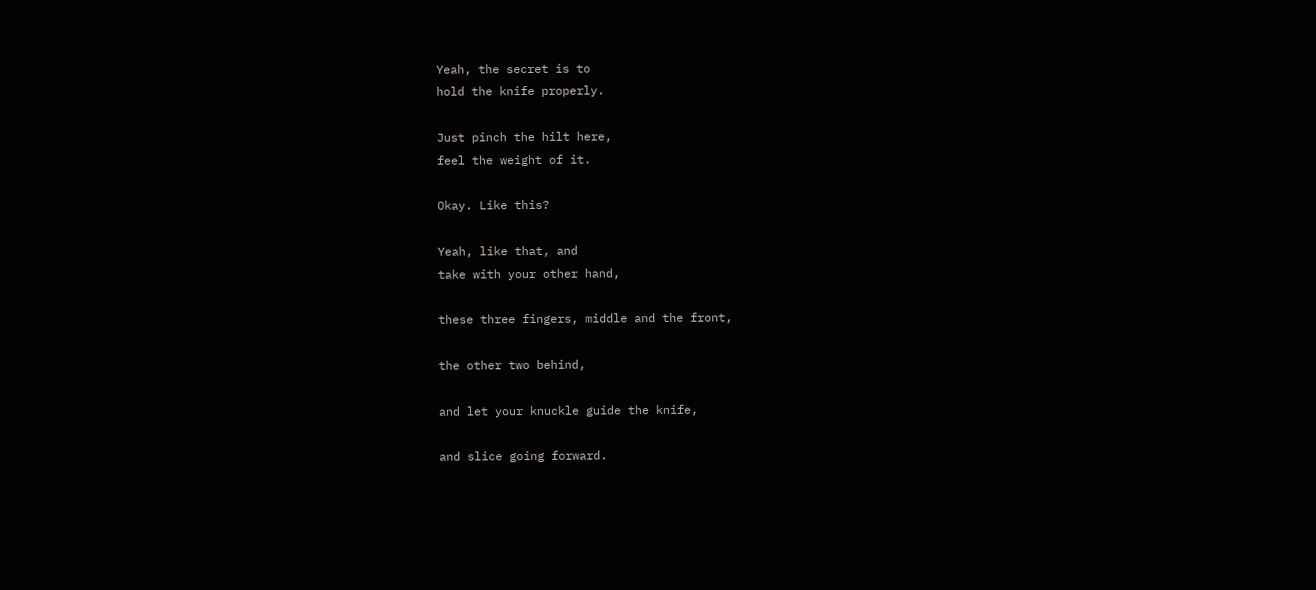Yeah, the secret is to
hold the knife properly.

Just pinch the hilt here,
feel the weight of it.

Okay. Like this?

Yeah, like that, and
take with your other hand,

these three fingers, middle and the front,

the other two behind,

and let your knuckle guide the knife,

and slice going forward.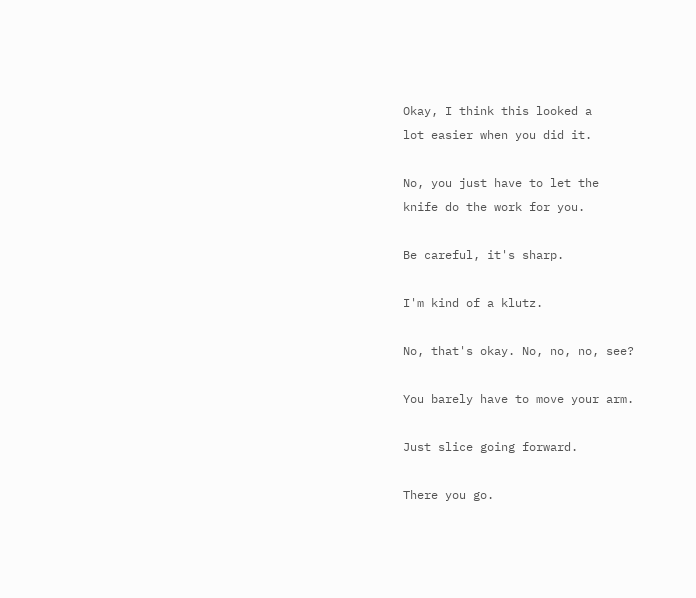Okay, I think this looked a
lot easier when you did it.

No, you just have to let the
knife do the work for you.

Be careful, it's sharp.

I'm kind of a klutz.

No, that's okay. No, no, no, see?

You barely have to move your arm.

Just slice going forward.

There you go.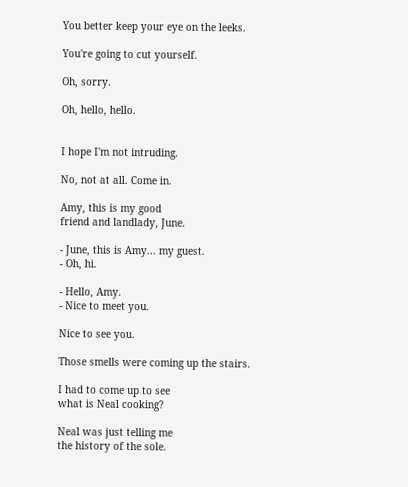You better keep your eye on the leeks.

You're going to cut yourself.

Oh, sorry.

Oh, hello, hello.


I hope I'm not intruding.

No, not at all. Come in.

Amy, this is my good
friend and landlady, June.

- June, this is Amy... my guest.
- Oh, hi.

- Hello, Amy.
- Nice to meet you.

Nice to see you.

Those smells were coming up the stairs.

I had to come up to see
what is Neal cooking?

Neal was just telling me
the history of the sole.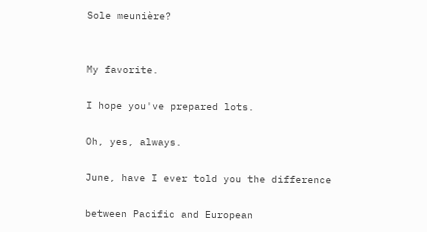Sole meunière?


My favorite.

I hope you've prepared lots.

Oh, yes, always.

June, have I ever told you the difference

between Pacific and European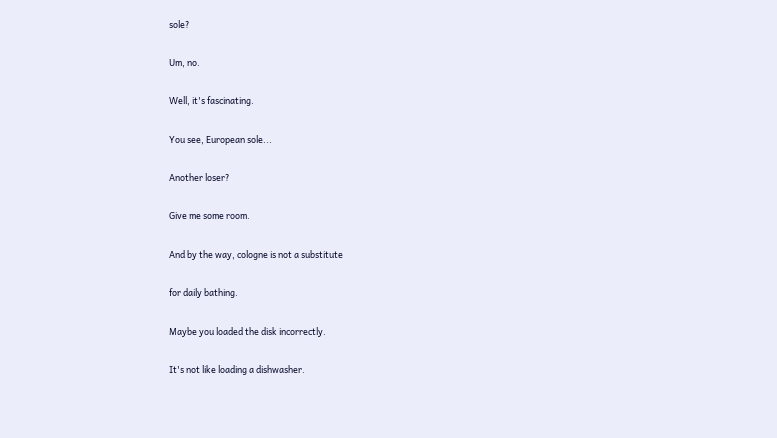sole?

Um, no.

Well, it's fascinating.

You see, European sole...

Another loser?

Give me some room.

And by the way, cologne is not a substitute

for daily bathing.

Maybe you loaded the disk incorrectly.

It's not like loading a dishwasher.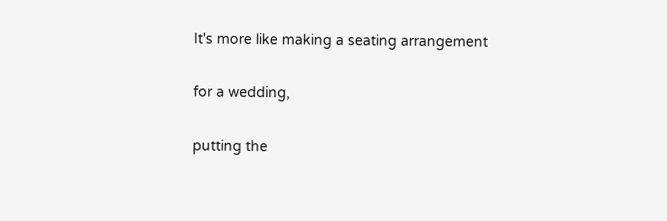It's more like making a seating arrangement

for a wedding,

putting the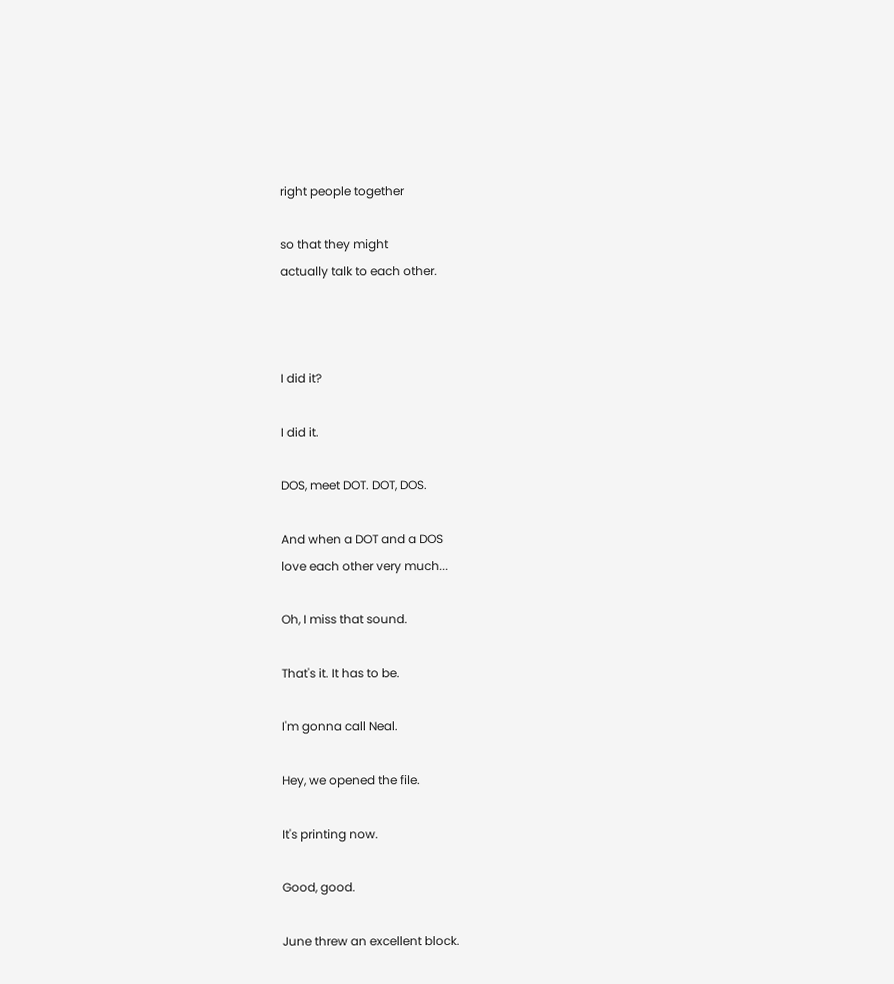right people together

so that they might
actually talk to each other.



I did it?

I did it.

DOS, meet DOT. DOT, DOS.

And when a DOT and a DOS
love each other very much...

Oh, I miss that sound.

That's it. It has to be.

I'm gonna call Neal.

Hey, we opened the file.

It's printing now.

Good, good.

June threw an excellent block.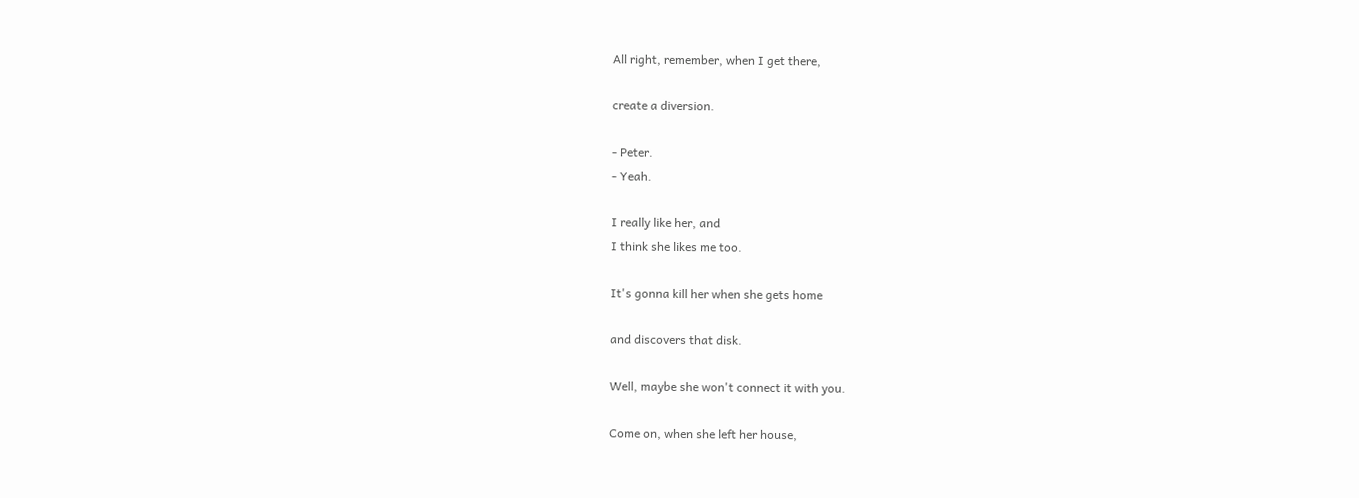All right, remember, when I get there,

create a diversion.

- Peter.
- Yeah.

I really like her, and
I think she likes me too.

It's gonna kill her when she gets home

and discovers that disk.

Well, maybe she won't connect it with you.

Come on, when she left her house,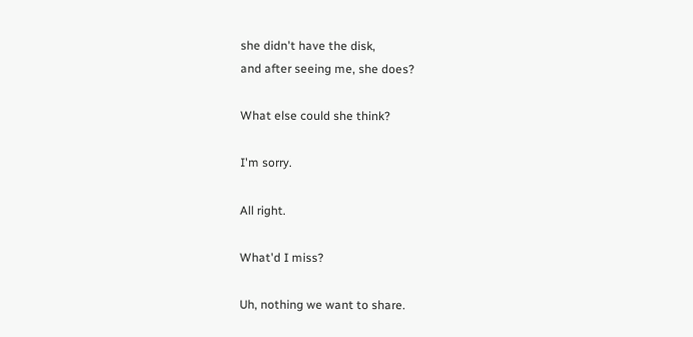she didn't have the disk,
and after seeing me, she does?

What else could she think?

I'm sorry.

All right.

What'd I miss?

Uh, nothing we want to share.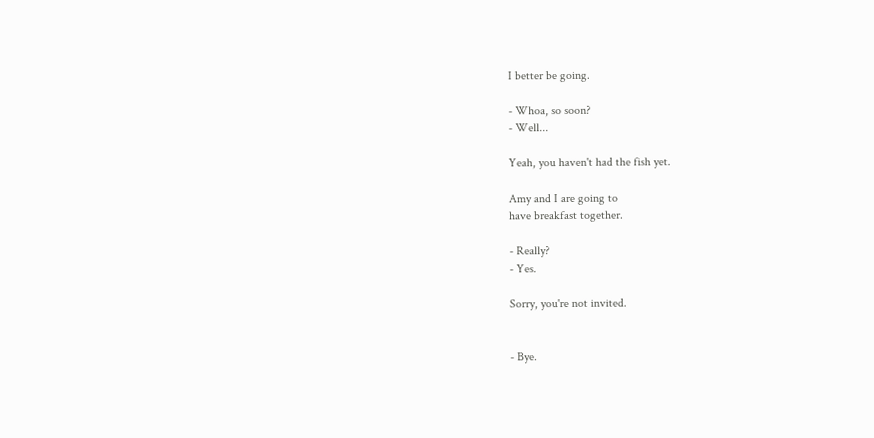I better be going.

- Whoa, so soon?
- Well...

Yeah, you haven't had the fish yet.

Amy and I are going to
have breakfast together.

- Really?
- Yes.

Sorry, you're not invited.


- Bye.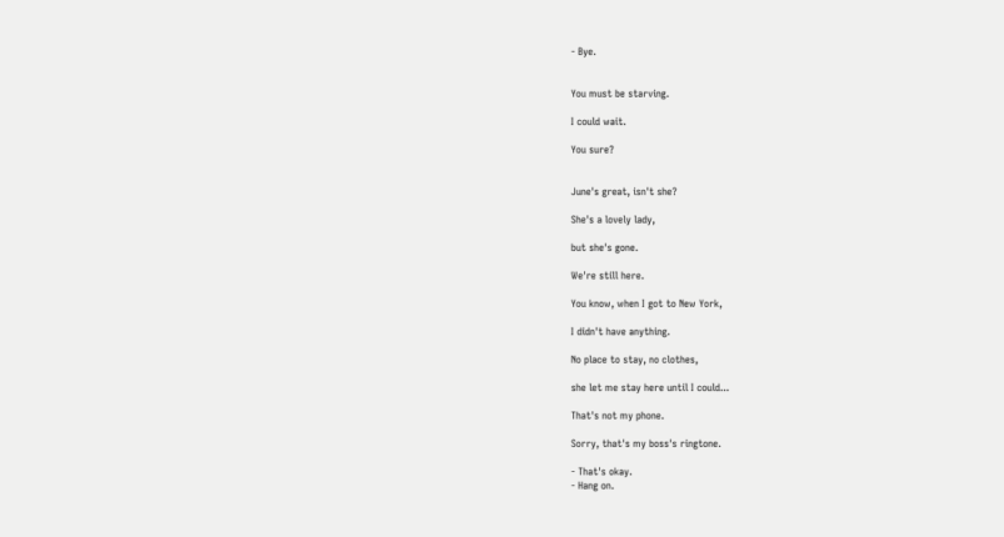- Bye.


You must be starving.

I could wait.

You sure?


June's great, isn't she?

She's a lovely lady,

but she's gone.

We're still here.

You know, when I got to New York,

I didn't have anything.

No place to stay, no clothes,

she let me stay here until I could...

That's not my phone.

Sorry, that's my boss's ringtone.

- That's okay.
- Hang on.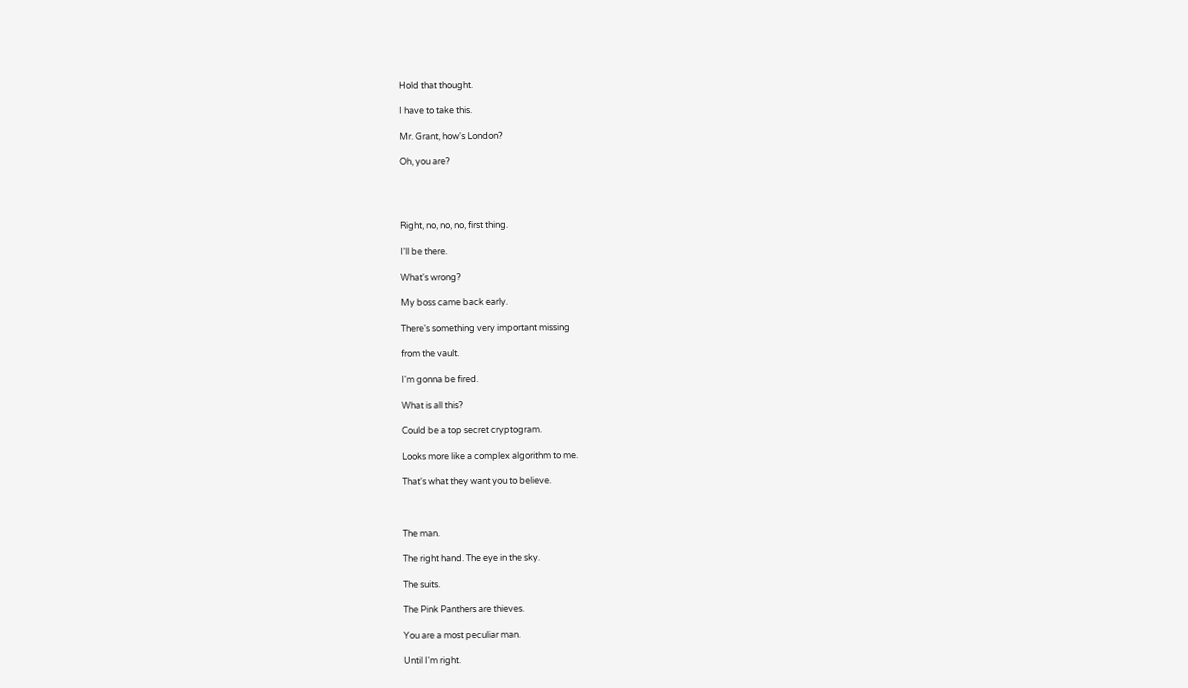Hold that thought.

I have to take this.

Mr. Grant, how's London?

Oh, you are?




Right, no, no, no, first thing.

I'll be there.

What's wrong?

My boss came back early.

There's something very important missing

from the vault.

I'm gonna be fired.

What is all this?

Could be a top secret cryptogram.

Looks more like a complex algorithm to me.

That's what they want you to believe.



The man.

The right hand. The eye in the sky.

The suits.

The Pink Panthers are thieves.

You are a most peculiar man.

Until I'm right.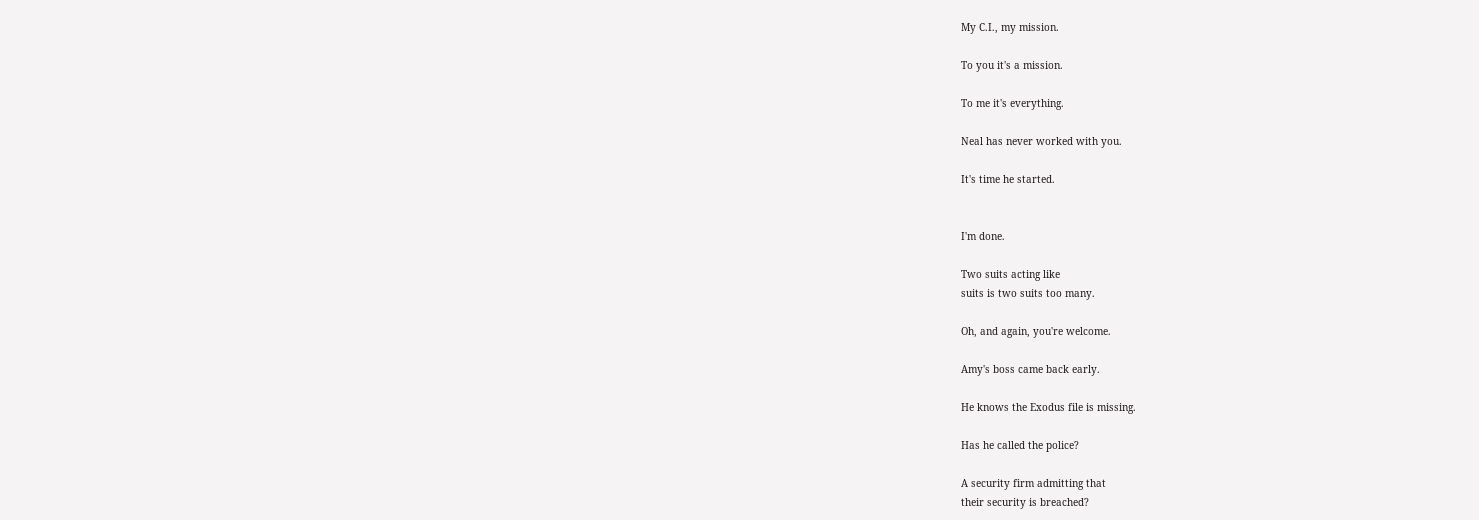My C.I., my mission.

To you it's a mission.

To me it's everything.

Neal has never worked with you.

It's time he started.


I'm done.

Two suits acting like
suits is two suits too many.

Oh, and again, you're welcome.

Amy's boss came back early.

He knows the Exodus file is missing.

Has he called the police?

A security firm admitting that
their security is breached?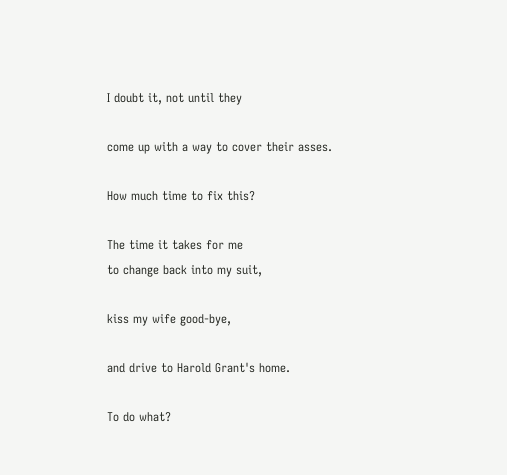I doubt it, not until they

come up with a way to cover their asses.

How much time to fix this?

The time it takes for me
to change back into my suit,

kiss my wife good-bye,

and drive to Harold Grant's home.

To do what?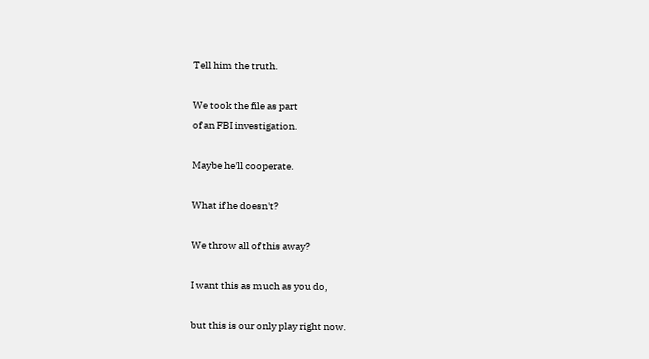Tell him the truth.

We took the file as part
of an FBI investigation.

Maybe he'll cooperate.

What if he doesn't?

We throw all of this away?

I want this as much as you do,

but this is our only play right now.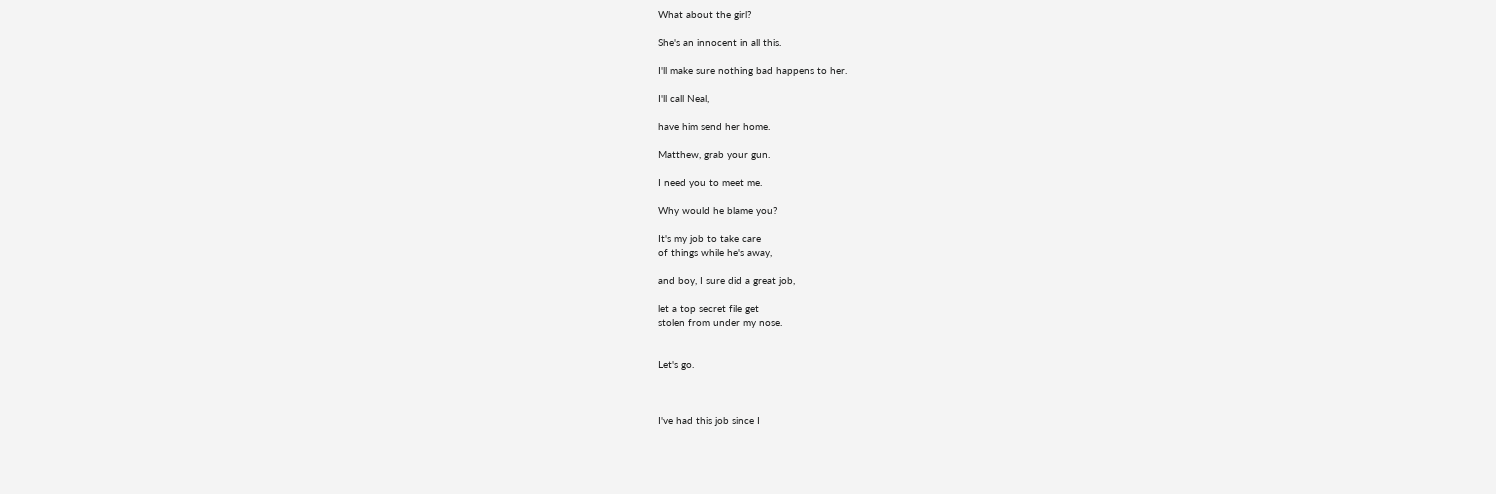What about the girl?

She's an innocent in all this.

I'll make sure nothing bad happens to her.

I'll call Neal,

have him send her home.

Matthew, grab your gun.

I need you to meet me.

Why would he blame you?

It's my job to take care
of things while he's away,

and boy, I sure did a great job,

let a top secret file get
stolen from under my nose.


Let's go.



I've had this job since I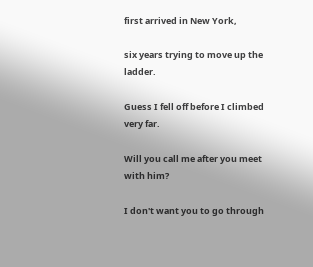first arrived in New York,

six years trying to move up the ladder.

Guess I fell off before I climbed very far.

Will you call me after you meet with him?

I don't want you to go through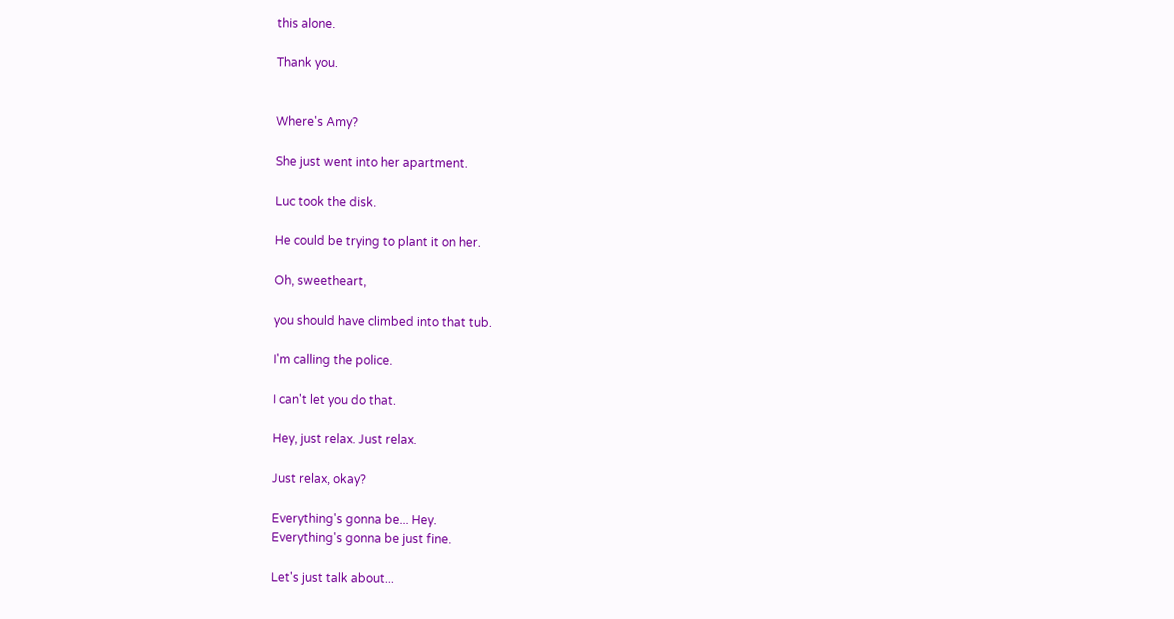this alone.

Thank you.


Where's Amy?

She just went into her apartment.

Luc took the disk.

He could be trying to plant it on her.

Oh, sweetheart,

you should have climbed into that tub.

I'm calling the police.

I can't let you do that.

Hey, just relax. Just relax.

Just relax, okay?

Everything's gonna be... Hey.
Everything's gonna be just fine.

Let's just talk about...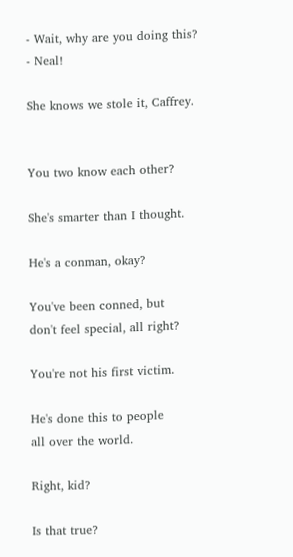- Wait, why are you doing this?
- Neal!

She knows we stole it, Caffrey.


You two know each other?

She's smarter than I thought.

He's a conman, okay?

You've been conned, but
don't feel special, all right?

You're not his first victim.

He's done this to people
all over the world.

Right, kid?

Is that true?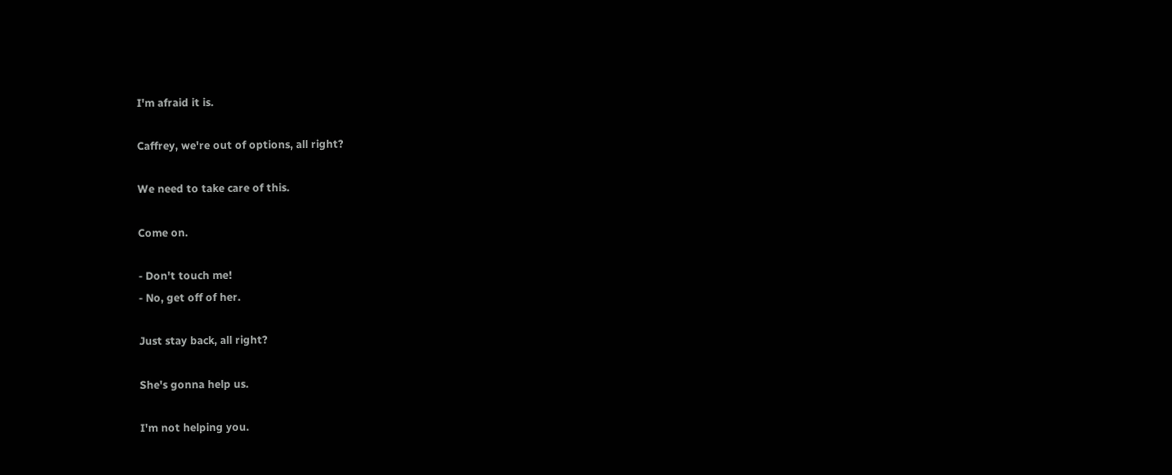I'm afraid it is.

Caffrey, we're out of options, all right?

We need to take care of this.

Come on.

- Don't touch me!
- No, get off of her.

Just stay back, all right?

She's gonna help us.

I'm not helping you.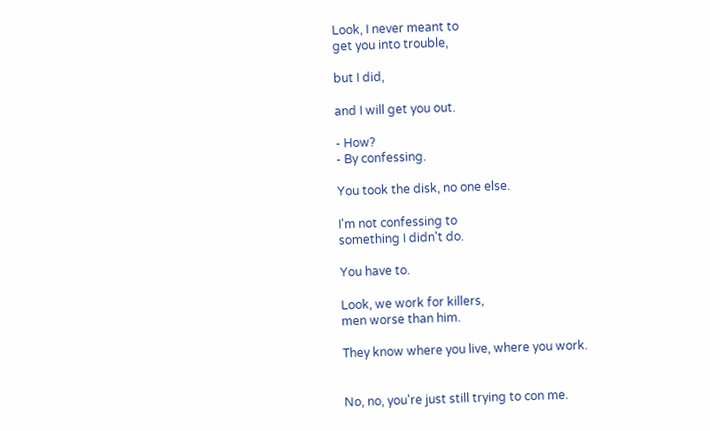Look, I never meant to
get you into trouble,

but I did,

and I will get you out.

- How?
- By confessing.

You took the disk, no one else.

I'm not confessing to
something I didn't do.

You have to.

Look, we work for killers,
men worse than him.

They know where you live, where you work.


No, no, you're just still trying to con me.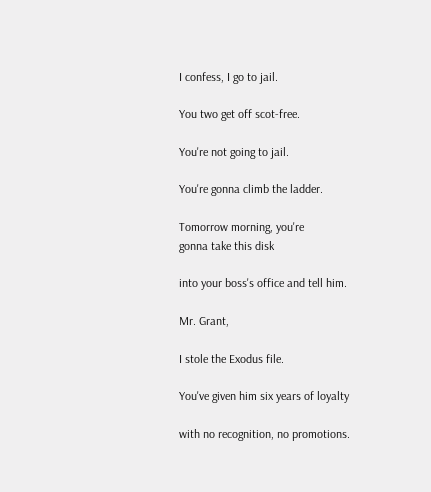I confess, I go to jail.

You two get off scot-free.

You're not going to jail.

You're gonna climb the ladder.

Tomorrow morning, you're
gonna take this disk

into your boss's office and tell him.

Mr. Grant,

I stole the Exodus file.

You've given him six years of loyalty

with no recognition, no promotions.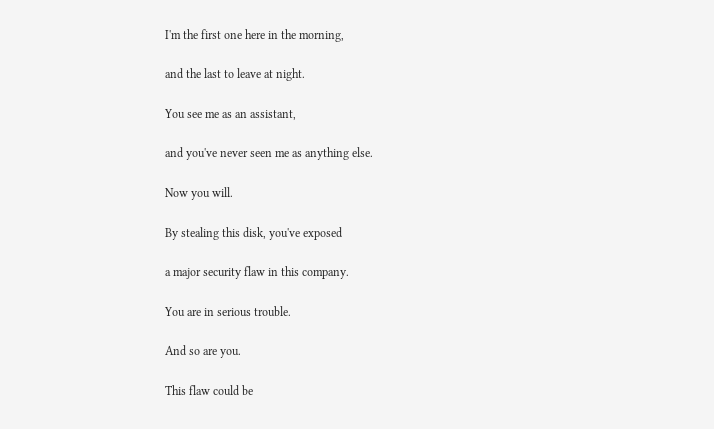I'm the first one here in the morning,

and the last to leave at night.

You see me as an assistant,

and you've never seen me as anything else.

Now you will.

By stealing this disk, you've exposed

a major security flaw in this company.

You are in serious trouble.

And so are you.

This flaw could be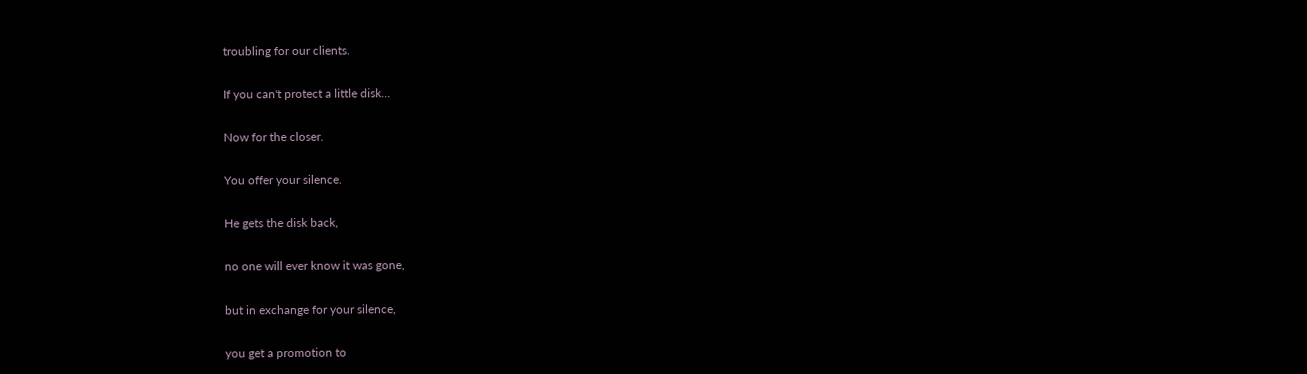troubling for our clients.

If you can't protect a little disk...

Now for the closer.

You offer your silence.

He gets the disk back,

no one will ever know it was gone,

but in exchange for your silence,

you get a promotion to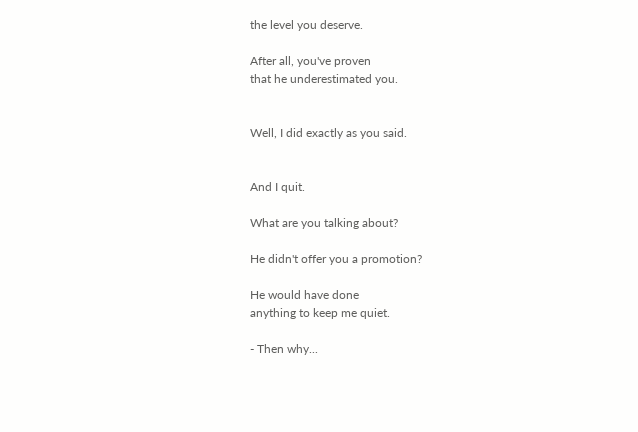the level you deserve.

After all, you've proven
that he underestimated you.


Well, I did exactly as you said.


And I quit.

What are you talking about?

He didn't offer you a promotion?

He would have done
anything to keep me quiet.

- Then why...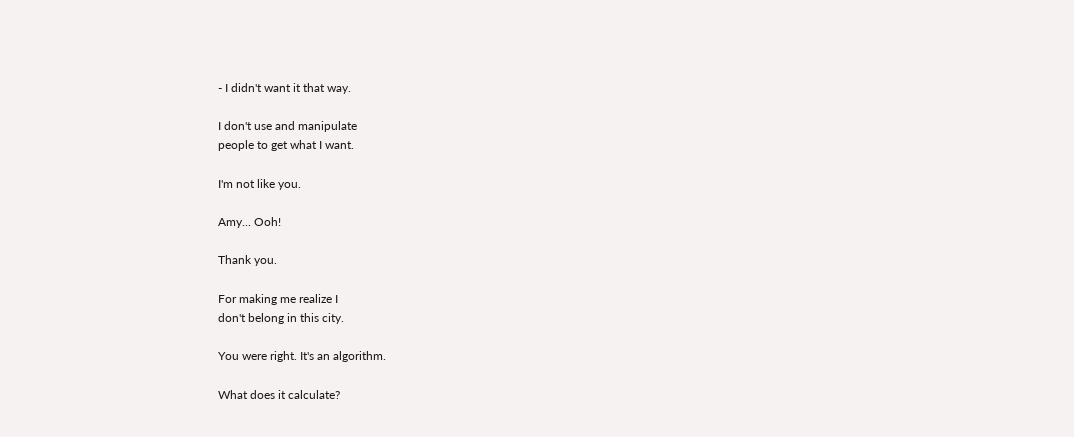- I didn't want it that way.

I don't use and manipulate
people to get what I want.

I'm not like you.

Amy... Ooh!

Thank you.

For making me realize I
don't belong in this city.

You were right. It's an algorithm.

What does it calculate?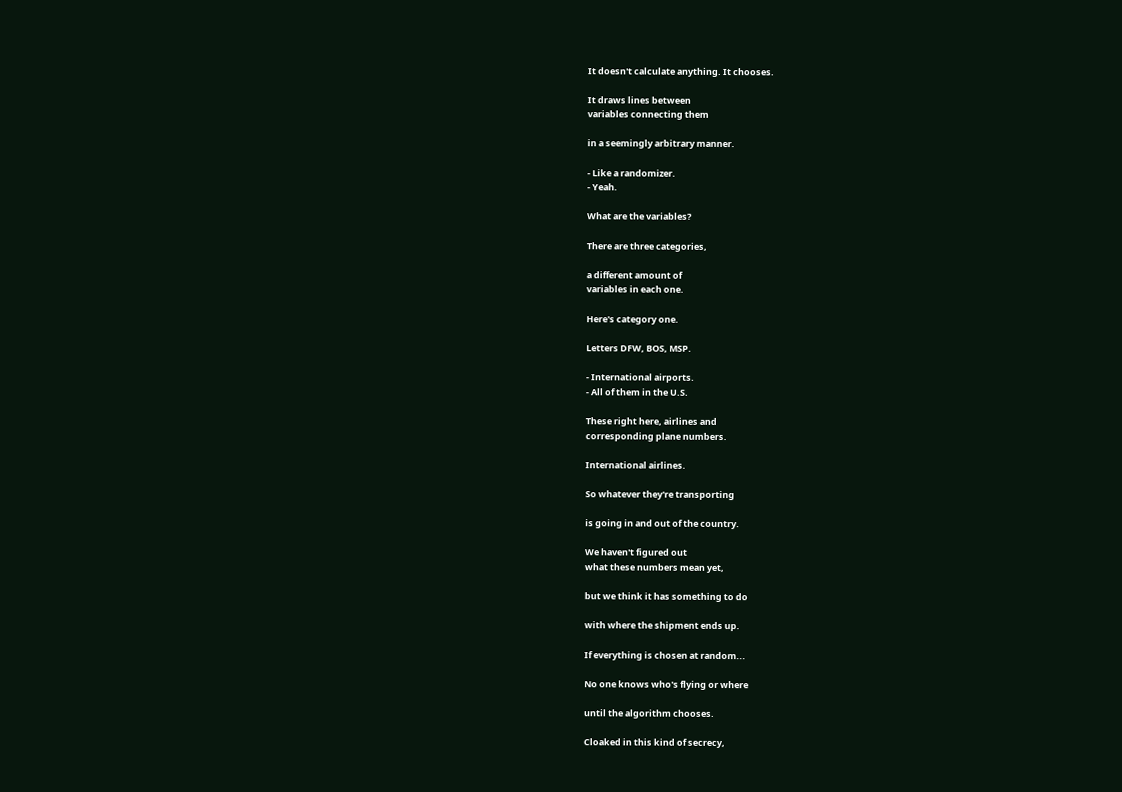It doesn't calculate anything. It chooses.

It draws lines between
variables connecting them

in a seemingly arbitrary manner.

- Like a randomizer.
- Yeah.

What are the variables?

There are three categories,

a different amount of
variables in each one.

Here's category one.

Letters DFW, BOS, MSP.

- International airports.
- All of them in the U.S.

These right here, airlines and
corresponding plane numbers.

International airlines.

So whatever they're transporting

is going in and out of the country.

We haven't figured out
what these numbers mean yet,

but we think it has something to do

with where the shipment ends up.

If everything is chosen at random...

No one knows who's flying or where

until the algorithm chooses.

Cloaked in this kind of secrecy,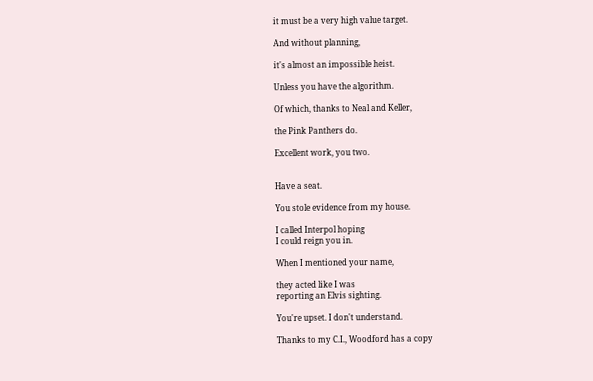it must be a very high value target.

And without planning,

it's almost an impossible heist.

Unless you have the algorithm.

Of which, thanks to Neal and Keller,

the Pink Panthers do.

Excellent work, you two.


Have a seat.

You stole evidence from my house.

I called Interpol hoping
I could reign you in.

When I mentioned your name,

they acted like I was
reporting an Elvis sighting.

You're upset. I don't understand.

Thanks to my C.I., Woodford has a copy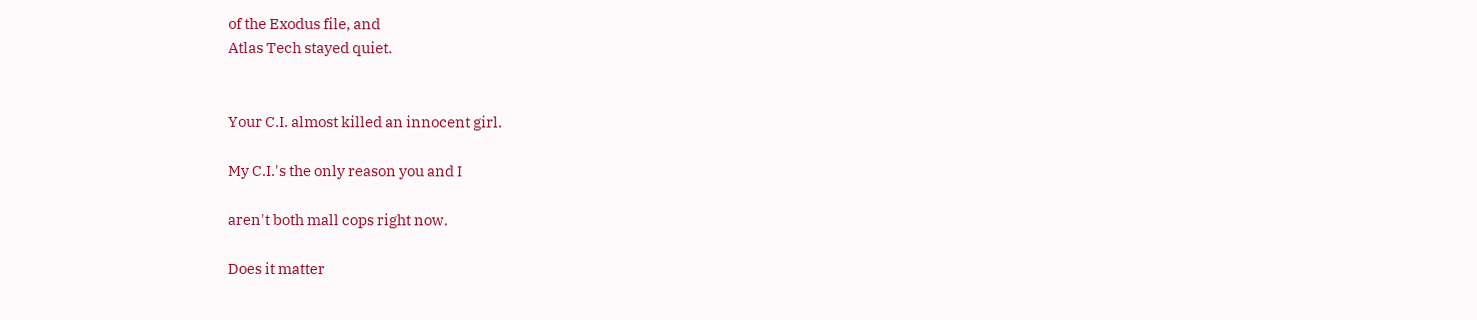of the Exodus file, and
Atlas Tech stayed quiet.


Your C.I. almost killed an innocent girl.

My C.I.'s the only reason you and I

aren't both mall cops right now.

Does it matter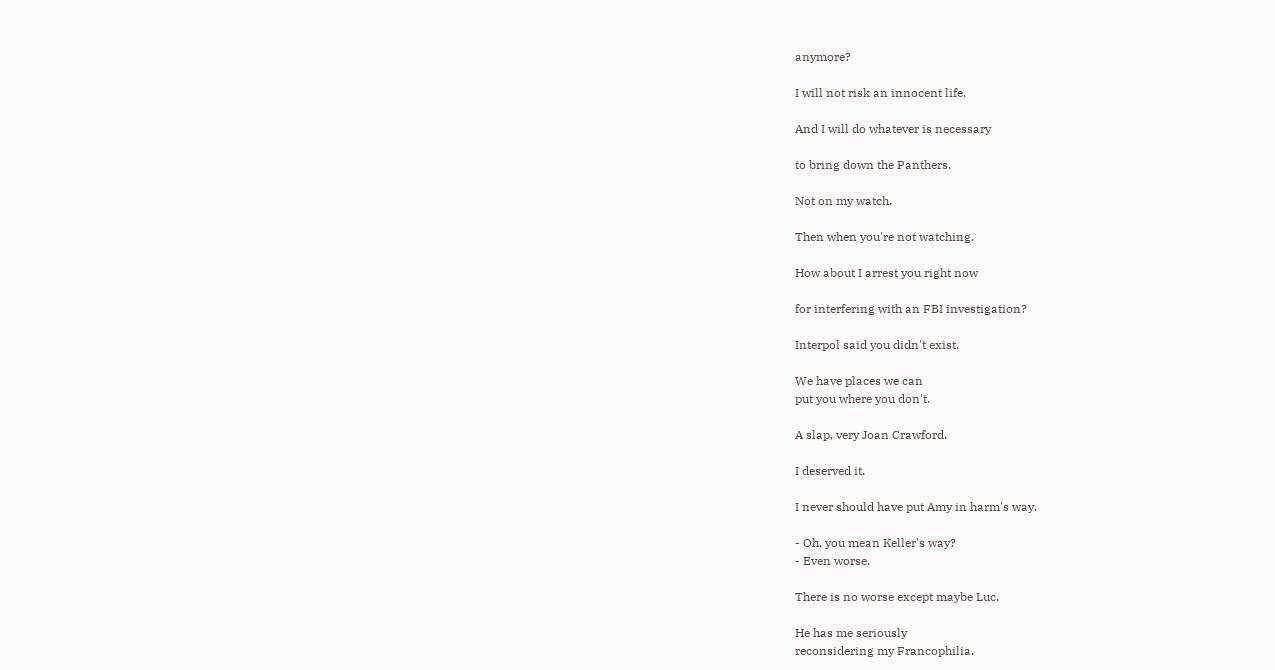anymore?

I will not risk an innocent life.

And I will do whatever is necessary

to bring down the Panthers.

Not on my watch.

Then when you're not watching.

How about I arrest you right now

for interfering with an FBI investigation?

Interpol said you didn't exist.

We have places we can
put you where you don't.

A slap, very Joan Crawford.

I deserved it.

I never should have put Amy in harm's way.

- Oh, you mean Keller's way?
- Even worse.

There is no worse except maybe Luc.

He has me seriously
reconsidering my Francophilia.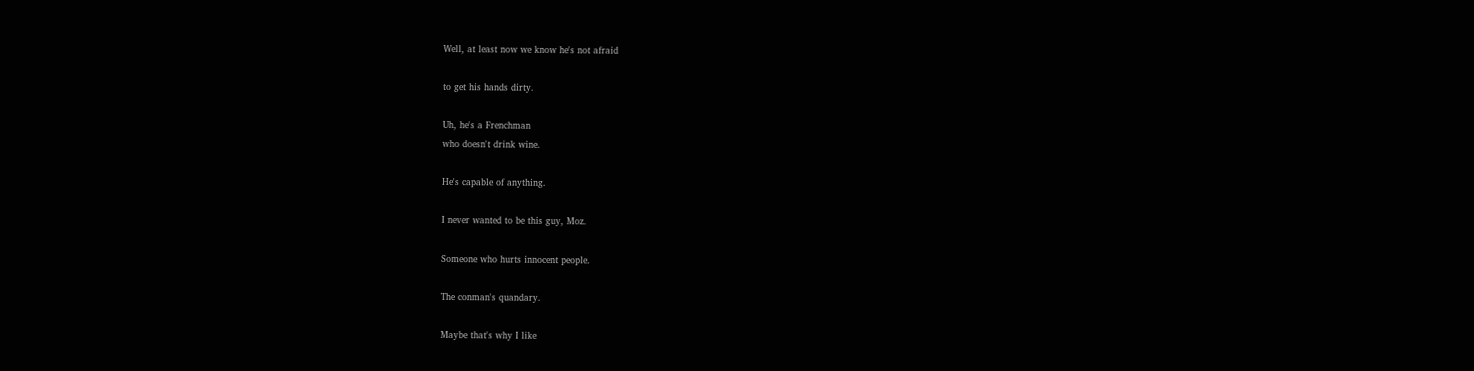Well, at least now we know he's not afraid

to get his hands dirty.

Uh, he's a Frenchman
who doesn't drink wine.

He's capable of anything.

I never wanted to be this guy, Moz.

Someone who hurts innocent people.

The conman's quandary.

Maybe that's why I like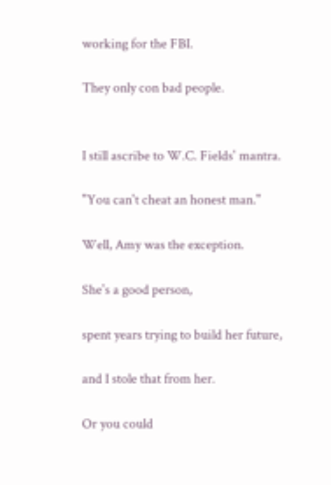working for the FBI.

They only con bad people.


I still ascribe to W.C. Fields' mantra.

"You can't cheat an honest man."

Well, Amy was the exception.

She's a good person,

spent years trying to build her future,

and I stole that from her.

Or you could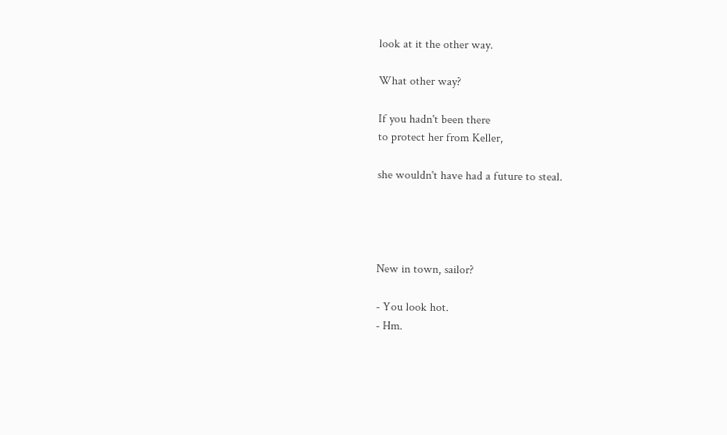look at it the other way.

What other way?

If you hadn't been there
to protect her from Keller,

she wouldn't have had a future to steal.




New in town, sailor?

- You look hot.
- Hm.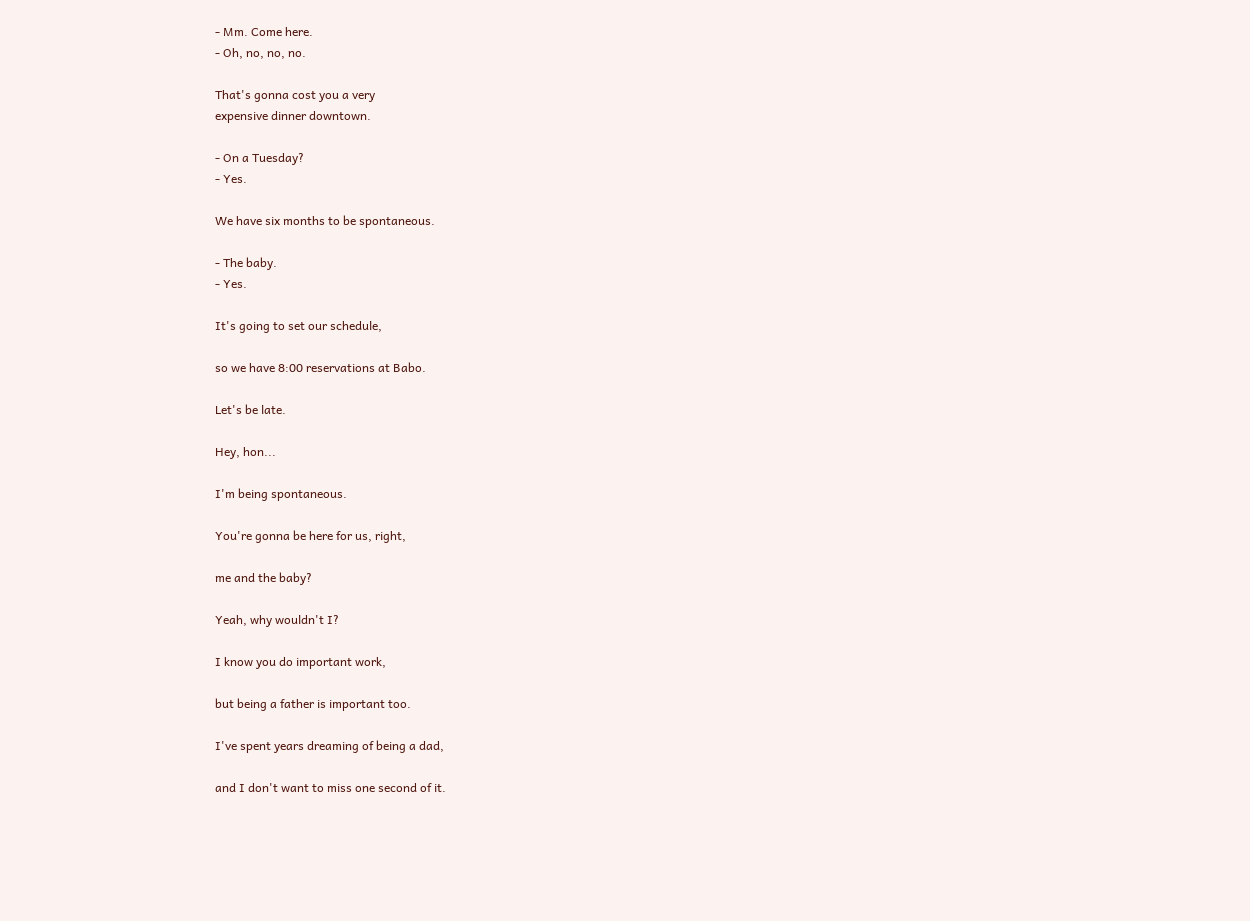- Mm. Come here.
- Oh, no, no, no.

That's gonna cost you a very
expensive dinner downtown.

- On a Tuesday?
- Yes.

We have six months to be spontaneous.

- The baby.
- Yes.

It's going to set our schedule,

so we have 8:00 reservations at Babo.

Let's be late.

Hey, hon...

I'm being spontaneous.

You're gonna be here for us, right,

me and the baby?

Yeah, why wouldn't I?

I know you do important work,

but being a father is important too.

I've spent years dreaming of being a dad,

and I don't want to miss one second of it.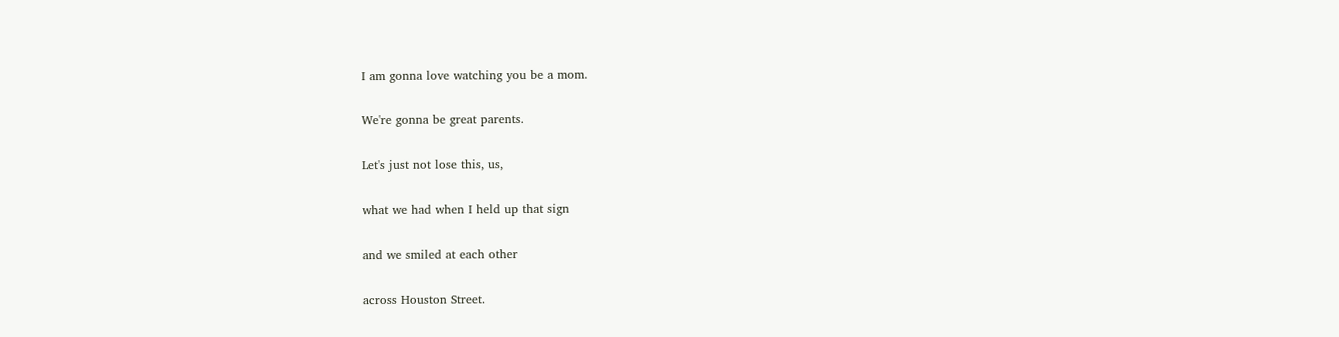I am gonna love watching you be a mom.

We're gonna be great parents.

Let's just not lose this, us,

what we had when I held up that sign

and we smiled at each other

across Houston Street.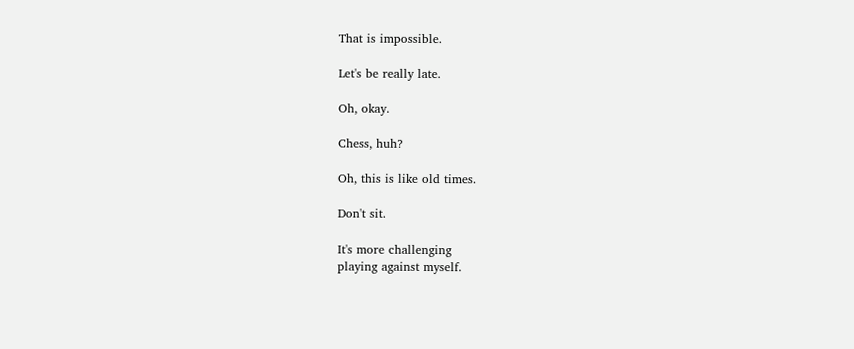That is impossible.

Let's be really late.

Oh, okay.

Chess, huh?

Oh, this is like old times.

Don't sit.

It's more challenging
playing against myself.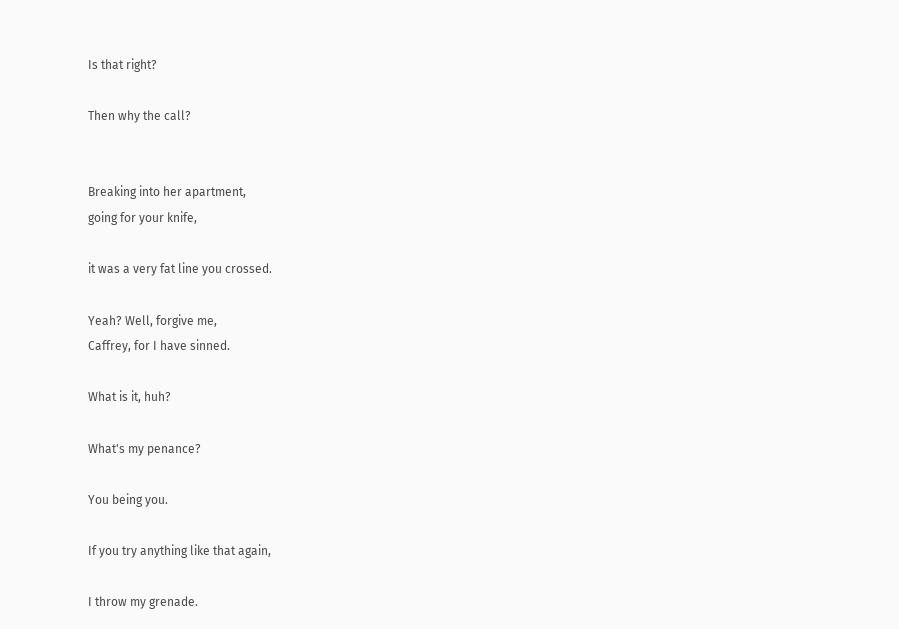Is that right?

Then why the call?


Breaking into her apartment,
going for your knife,

it was a very fat line you crossed.

Yeah? Well, forgive me,
Caffrey, for I have sinned.

What is it, huh?

What's my penance?

You being you.

If you try anything like that again,

I throw my grenade.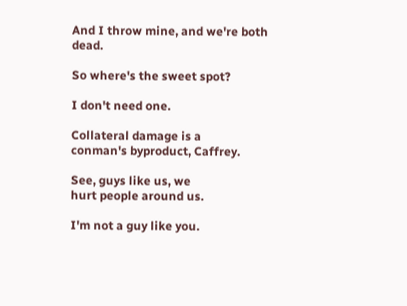And I throw mine, and we're both dead.

So where's the sweet spot?

I don't need one.

Collateral damage is a
conman's byproduct, Caffrey.

See, guys like us, we
hurt people around us.

I'm not a guy like you.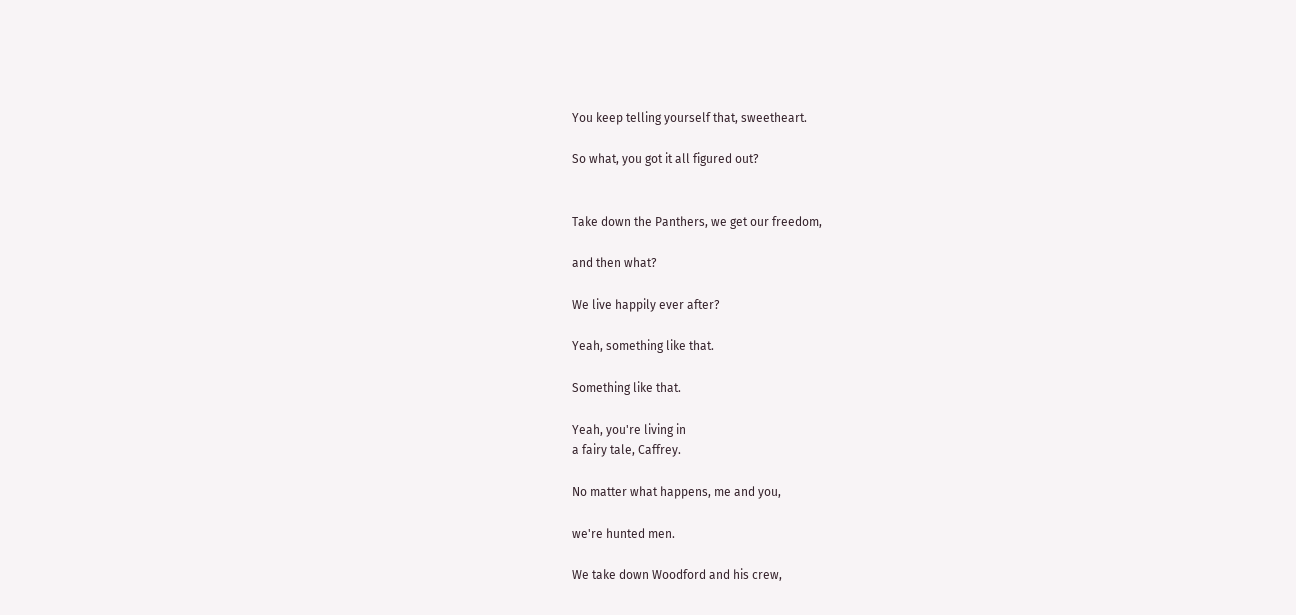You keep telling yourself that, sweetheart.

So what, you got it all figured out?


Take down the Panthers, we get our freedom,

and then what?

We live happily ever after?

Yeah, something like that.

Something like that.

Yeah, you're living in
a fairy tale, Caffrey.

No matter what happens, me and you,

we're hunted men.

We take down Woodford and his crew,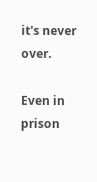it's never over.

Even in prison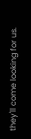they'll come looking for us.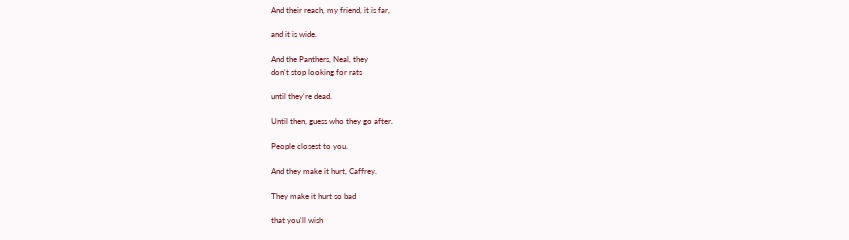And their reach, my friend, it is far,

and it is wide.

And the Panthers, Neal, they
don't stop looking for rats

until they're dead.

Until then, guess who they go after.

People closest to you.

And they make it hurt, Caffrey.

They make it hurt so bad

that you'll wish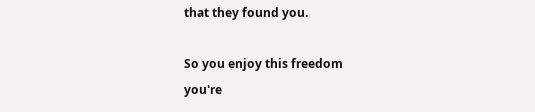that they found you.

So you enjoy this freedom
you're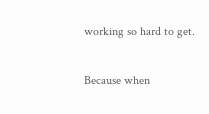working so hard to get.

Because when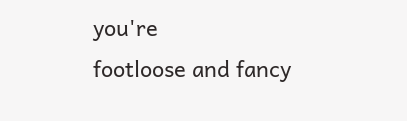you're
footloose and fancy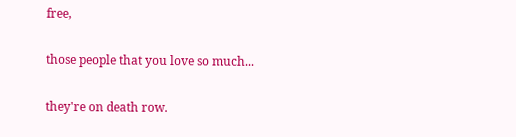free,

those people that you love so much...

they're on death row.